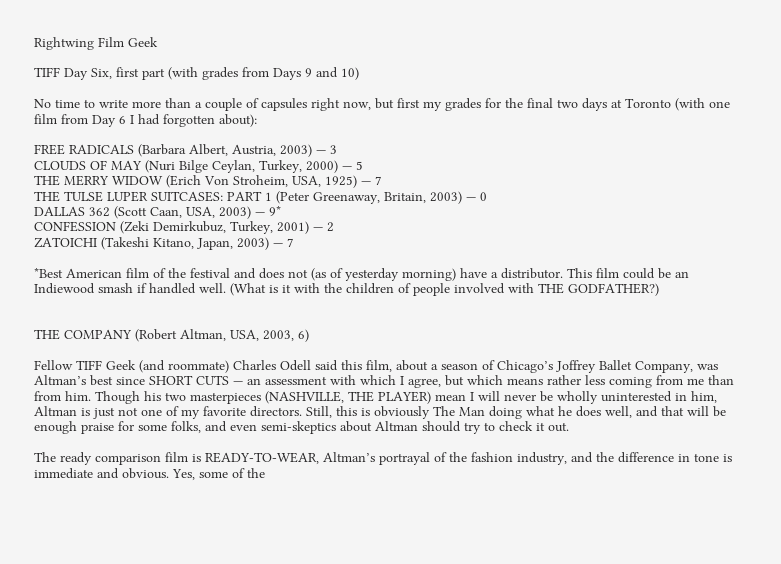Rightwing Film Geek

TIFF Day Six, first part (with grades from Days 9 and 10)

No time to write more than a couple of capsules right now, but first my grades for the final two days at Toronto (with one film from Day 6 I had forgotten about):

FREE RADICALS (Barbara Albert, Austria, 2003) — 3
CLOUDS OF MAY (Nuri Bilge Ceylan, Turkey, 2000) — 5
THE MERRY WIDOW (Erich Von Stroheim, USA, 1925) — 7
THE TULSE LUPER SUITCASES: PART 1 (Peter Greenaway, Britain, 2003) — 0
DALLAS 362 (Scott Caan, USA, 2003) — 9*
CONFESSION (Zeki Demirkubuz, Turkey, 2001) — 2
ZATOICHI (Takeshi Kitano, Japan, 2003) — 7

*Best American film of the festival and does not (as of yesterday morning) have a distributor. This film could be an Indiewood smash if handled well. (What is it with the children of people involved with THE GODFATHER?)


THE COMPANY (Robert Altman, USA, 2003, 6)

Fellow TIFF Geek (and roommate) Charles Odell said this film, about a season of Chicago’s Joffrey Ballet Company, was Altman’s best since SHORT CUTS — an assessment with which I agree, but which means rather less coming from me than from him. Though his two masterpieces (NASHVILLE, THE PLAYER) mean I will never be wholly uninterested in him, Altman is just not one of my favorite directors. Still, this is obviously The Man doing what he does well, and that will be enough praise for some folks, and even semi-skeptics about Altman should try to check it out.

The ready comparison film is READY-TO-WEAR, Altman’s portrayal of the fashion industry, and the difference in tone is immediate and obvious. Yes, some of the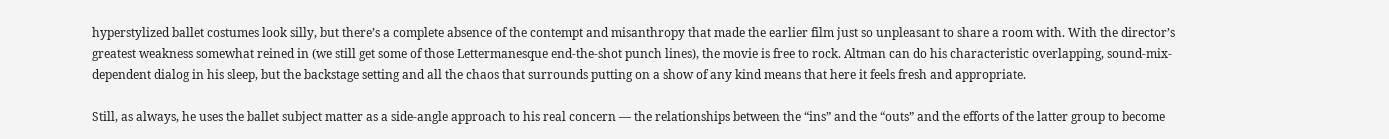hyperstylized ballet costumes look silly, but there’s a complete absence of the contempt and misanthropy that made the earlier film just so unpleasant to share a room with. With the director’s greatest weakness somewhat reined in (we still get some of those Lettermanesque end-the-shot punch lines), the movie is free to rock. Altman can do his characteristic overlapping, sound-mix-dependent dialog in his sleep, but the backstage setting and all the chaos that surrounds putting on a show of any kind means that here it feels fresh and appropriate.

Still, as always, he uses the ballet subject matter as a side-angle approach to his real concern — the relationships between the “ins” and the “outs” and the efforts of the latter group to become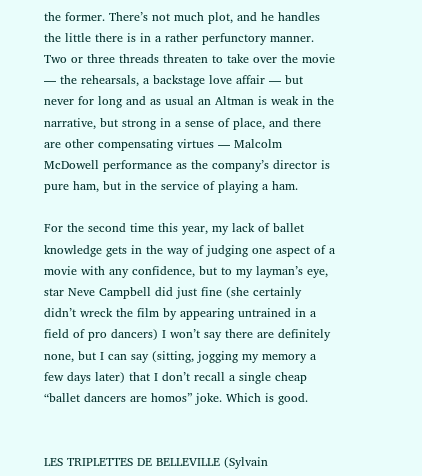the former. There’s not much plot, and he handles the little there is in a rather perfunctory manner. Two or three threads threaten to take over the movie — the rehearsals, a backstage love affair — but never for long and as usual an Altman is weak in the narrative, but strong in a sense of place, and there are other compensating virtues — Malcolm McDowell performance as the company’s director is pure ham, but in the service of playing a ham.

For the second time this year, my lack of ballet knowledge gets in the way of judging one aspect of a movie with any confidence, but to my layman’s eye, star Neve Campbell did just fine (she certainly didn’t wreck the film by appearing untrained in a field of pro dancers) I won’t say there are definitely none, but I can say (sitting, jogging my memory a few days later) that I don’t recall a single cheap “ballet dancers are homos” joke. Which is good.


LES TRIPLETTES DE BELLEVILLE (Sylvain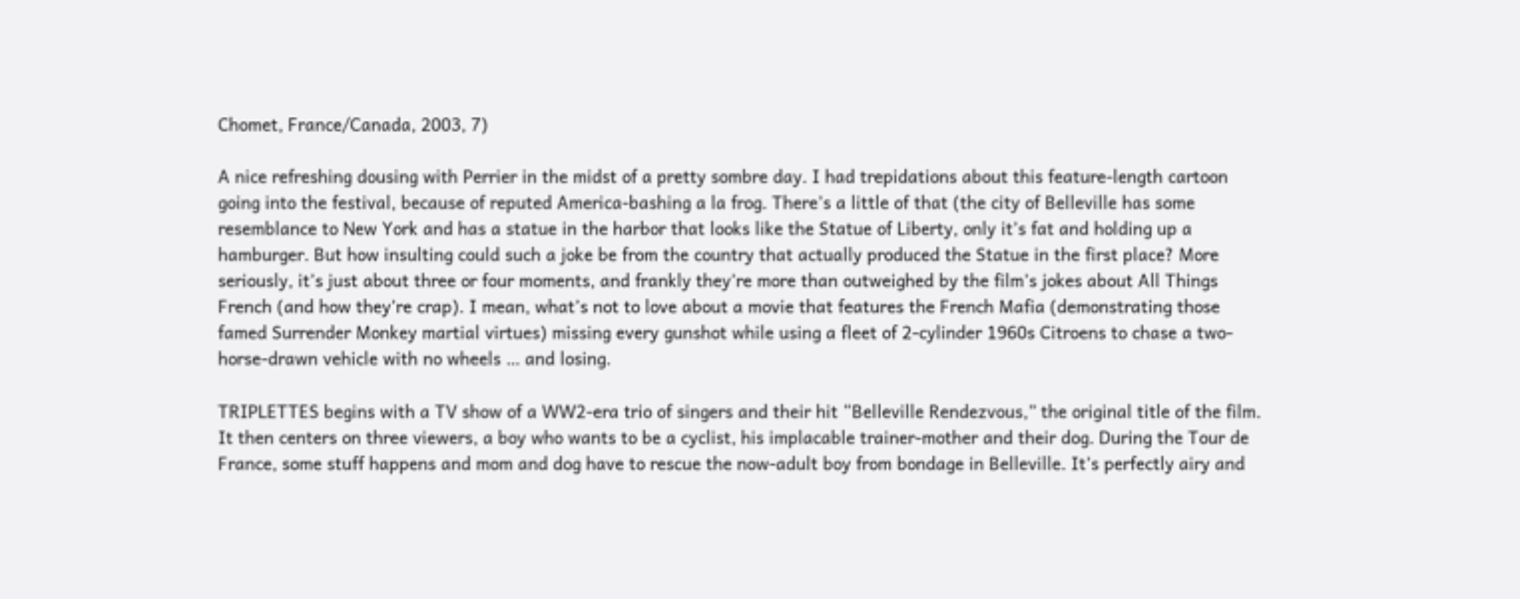Chomet, France/Canada, 2003, 7)

A nice refreshing dousing with Perrier in the midst of a pretty sombre day. I had trepidations about this feature-length cartoon going into the festival, because of reputed America-bashing a la frog. There’s a little of that (the city of Belleville has some resemblance to New York and has a statue in the harbor that looks like the Statue of Liberty, only it’s fat and holding up a hamburger. But how insulting could such a joke be from the country that actually produced the Statue in the first place? More seriously, it’s just about three or four moments, and frankly they’re more than outweighed by the film’s jokes about All Things French (and how they’re crap). I mean, what’s not to love about a movie that features the French Mafia (demonstrating those famed Surrender Monkey martial virtues) missing every gunshot while using a fleet of 2-cylinder 1960s Citroens to chase a two-horse-drawn vehicle with no wheels … and losing.

TRIPLETTES begins with a TV show of a WW2-era trio of singers and their hit “Belleville Rendezvous,” the original title of the film. It then centers on three viewers, a boy who wants to be a cyclist, his implacable trainer-mother and their dog. During the Tour de France, some stuff happens and mom and dog have to rescue the now-adult boy from bondage in Belleville. It’s perfectly airy and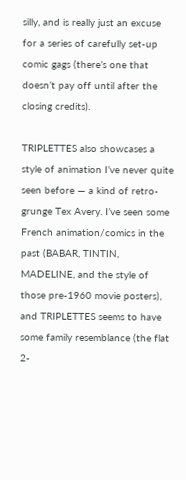silly, and is really just an excuse for a series of carefully set-up comic gags (there’s one that doesn’t pay off until after the closing credits).

TRIPLETTES also showcases a style of animation I’ve never quite seen before — a kind of retro-grunge Tex Avery. I’ve seen some French animation/comics in the past (BABAR, TINTIN, MADELINE, and the style of those pre-1960 movie posters), and TRIPLETTES seems to have some family resemblance (the flat 2-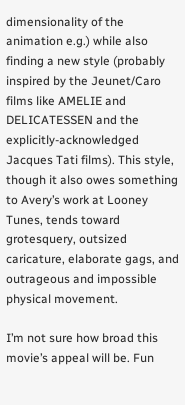dimensionality of the animation e.g.) while also finding a new style (probably inspired by the Jeunet/Caro films like AMELIE and DELICATESSEN and the explicitly-acknowledged Jacques Tati films). This style, though it also owes something to Avery’s work at Looney Tunes, tends toward grotesquery, outsized caricature, elaborate gags, and outrageous and impossible physical movement.

I’m not sure how broad this movie’s appeal will be. Fun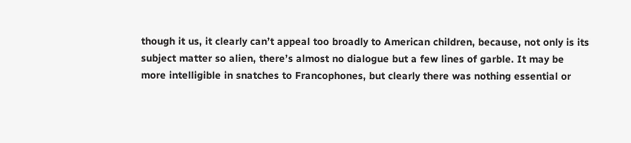though it us, it clearly can’t appeal too broadly to American children, because, not only is its subject matter so alien, there’s almost no dialogue but a few lines of garble. It may be more intelligible in snatches to Francophones, but clearly there was nothing essential or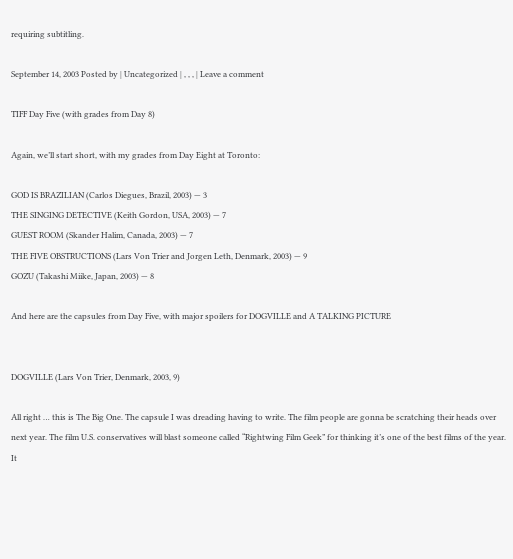requiring subtitling.

September 14, 2003 Posted by | Uncategorized | , , , | Leave a comment

TIFF Day Five (with grades from Day 8)

Again, we’ll start short, with my grades from Day Eight at Toronto:

GOD IS BRAZILIAN (Carlos Diegues, Brazil, 2003) — 3
THE SINGING DETECTIVE (Keith Gordon, USA, 2003) — 7
GUEST ROOM (Skander Halim, Canada, 2003) — 7
THE FIVE OBSTRUCTIONS (Lars Von Trier and Jorgen Leth, Denmark, 2003) — 9
GOZU (Takashi Miike, Japan, 2003) — 8

And here are the capsules from Day Five, with major spoilers for DOGVILLE and A TALKING PICTURE


DOGVILLE (Lars Von Trier, Denmark, 2003, 9)

All right … this is The Big One. The capsule I was dreading having to write. The film people are gonna be scratching their heads over next year. The film U.S. conservatives will blast someone called “Rightwing Film Geek” for thinking it’s one of the best films of the year. It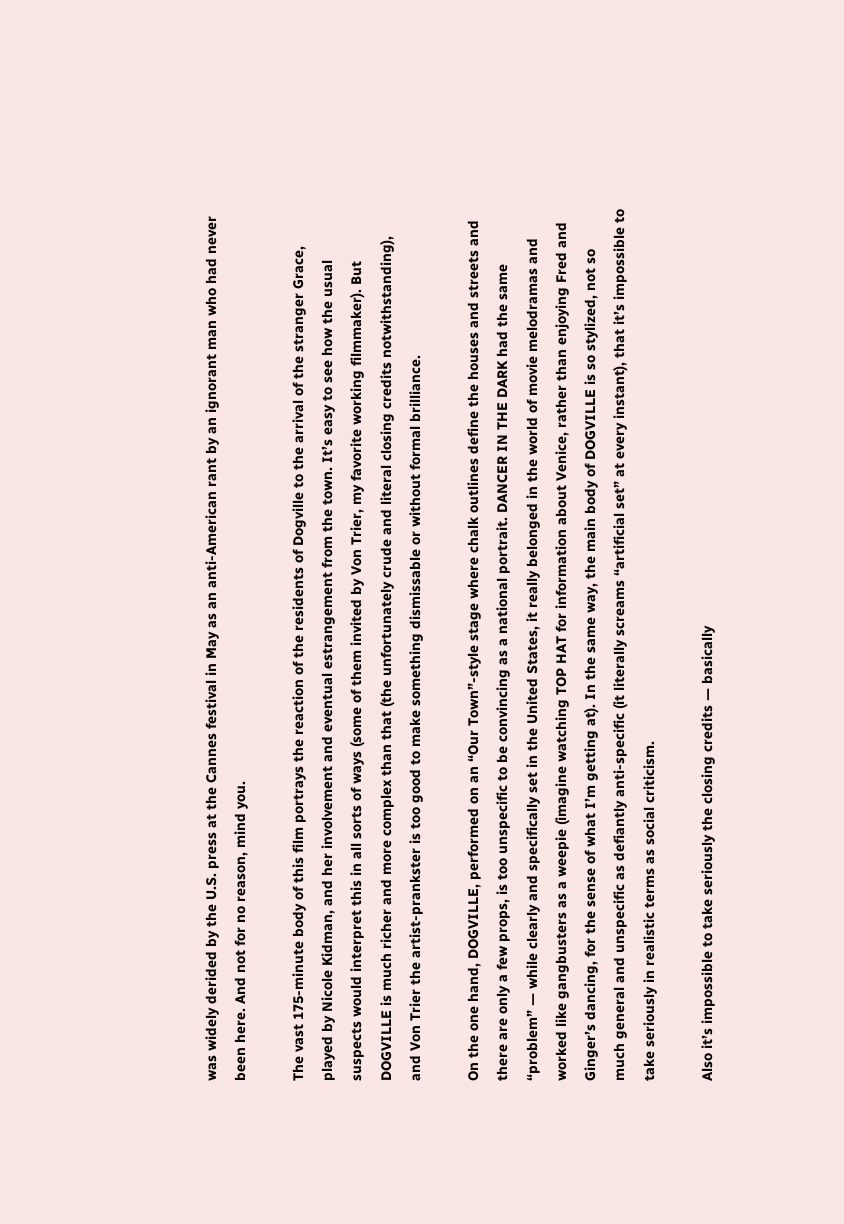was widely derided by the U.S. press at the Cannes festival in May as an anti-American rant by an ignorant man who had never been here. And not for no reason, mind you.

The vast 175-minute body of this film portrays the reaction of the residents of Dogville to the arrival of the stranger Grace, played by Nicole Kidman, and her involvement and eventual estrangement from the town. It’s easy to see how the usual suspects would interpret this in all sorts of ways (some of them invited by Von Trier, my favorite working filmmaker). But DOGVILLE is much richer and more complex than that (the unfortunately crude and literal closing credits notwithstanding), and Von Trier the artist-prankster is too good to make something dismissable or without formal brilliance.

On the one hand, DOGVILLE, performed on an “Our Town”-style stage where chalk outlines define the houses and streets and there are only a few props, is too unspecific to be convincing as a national portrait. DANCER IN THE DARK had the same “problem” — while clearly and specifically set in the United States, it really belonged in the world of movie melodramas and worked like gangbusters as a weepie (imagine watching TOP HAT for information about Venice, rather than enjoying Fred and Ginger’s dancing, for the sense of what I’m getting at). In the same way, the main body of DOGVILLE is so stylized, not so much general and unspecific as defiantly anti-specific (it literally screams “artificial set” at every instant), that it’s impossible to take seriously in realistic terms as social criticism.

Also it’s impossible to take seriously the closing credits — basically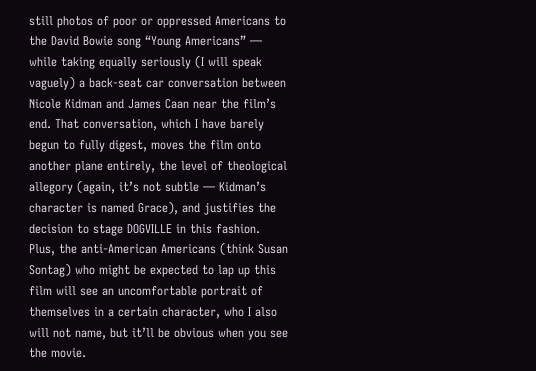still photos of poor or oppressed Americans to the David Bowie song “Young Americans” — while taking equally seriously (I will speak vaguely) a back-seat car conversation between Nicole Kidman and James Caan near the film’s end. That conversation, which I have barely begun to fully digest, moves the film onto another plane entirely, the level of theological allegory (again, it’s not subtle — Kidman’s character is named Grace), and justifies the decision to stage DOGVILLE in this fashion. Plus, the anti-American Americans (think Susan Sontag) who might be expected to lap up this film will see an uncomfortable portrait of themselves in a certain character, who I also will not name, but it’ll be obvious when you see the movie.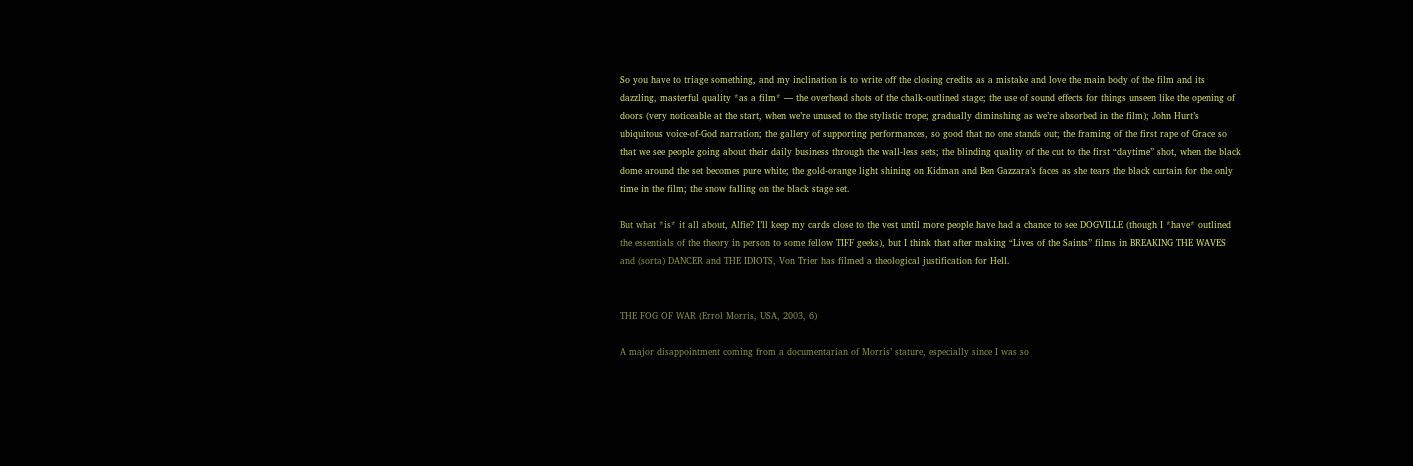So you have to triage something, and my inclination is to write off the closing credits as a mistake and love the main body of the film and its dazzling, masterful quality *as a film* — the overhead shots of the chalk-outlined stage; the use of sound effects for things unseen like the opening of doors (very noticeable at the start, when we’re unused to the stylistic trope; gradually diminshing as we’re absorbed in the film); John Hurt’s ubiquitous voice-of-God narration; the gallery of supporting performances, so good that no one stands out; the framing of the first rape of Grace so that we see people going about their daily business through the wall-less sets; the blinding quality of the cut to the first “daytime” shot, when the black dome around the set becomes pure white; the gold-orange light shining on Kidman and Ben Gazzara’s faces as she tears the black curtain for the only time in the film; the snow falling on the black stage set.

But what *is* it all about, Alfie? I’ll keep my cards close to the vest until more people have had a chance to see DOGVILLE (though I *have* outlined the essentials of the theory in person to some fellow TIFF geeks), but I think that after making “Lives of the Saints” films in BREAKING THE WAVES and (sorta) DANCER and THE IDIOTS, Von Trier has filmed a theological justification for Hell.


THE FOG OF WAR (Errol Morris, USA, 2003, 6)

A major disappointment coming from a documentarian of Morris’ stature, especially since I was so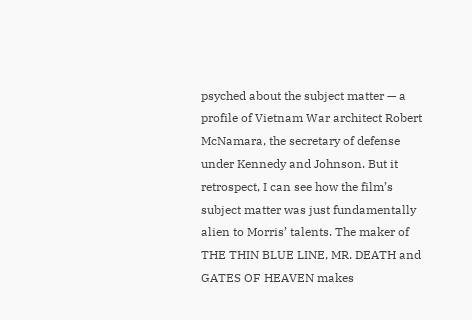psyched about the subject matter — a profile of Vietnam War architect Robert McNamara, the secretary of defense under Kennedy and Johnson. But it retrospect, I can see how the film’s subject matter was just fundamentally alien to Morris’ talents. The maker of THE THIN BLUE LINE, MR. DEATH and GATES OF HEAVEN makes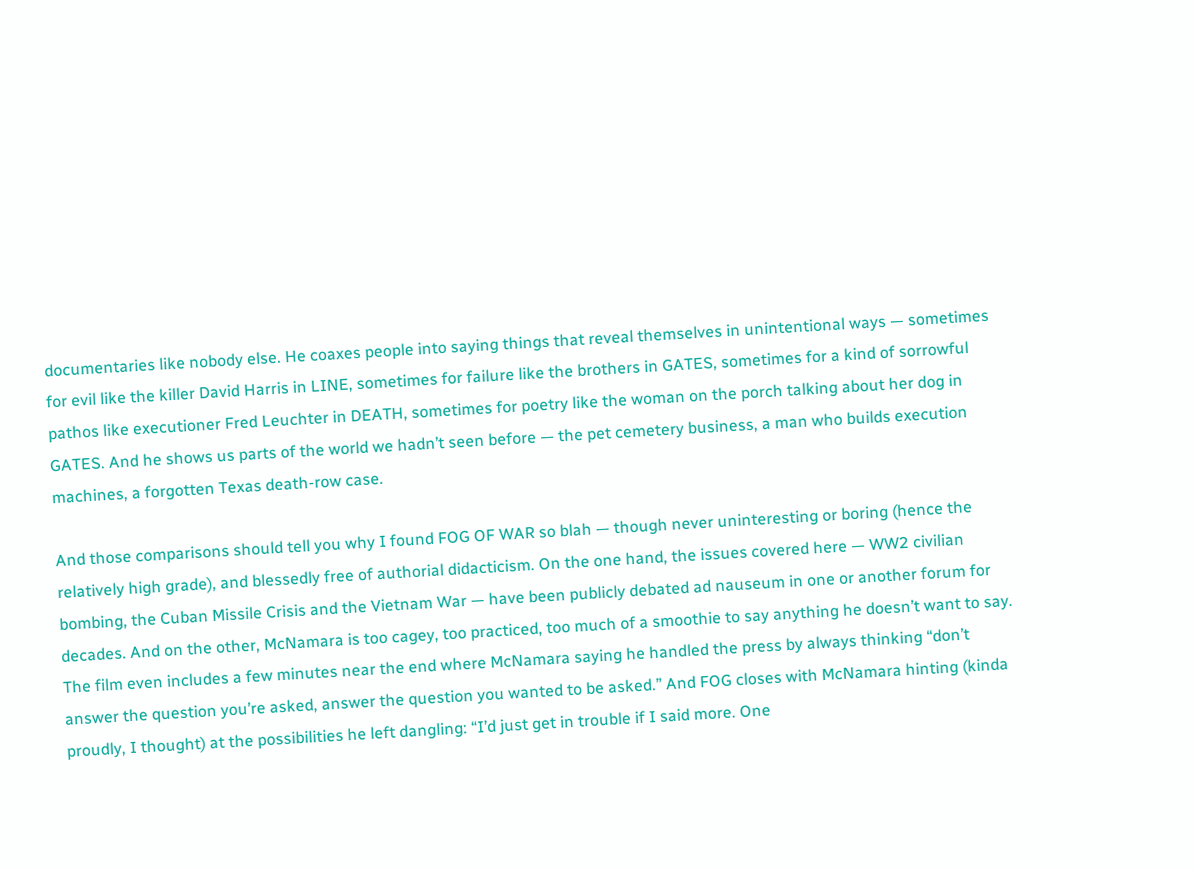documentaries like nobody else. He coaxes people into saying things that reveal themselves in unintentional ways — sometimes for evil like the killer David Harris in LINE, sometimes for failure like the brothers in GATES, sometimes for a kind of sorrowful pathos like executioner Fred Leuchter in DEATH, sometimes for poetry like the woman on the porch talking about her dog in GATES. And he shows us parts of the world we hadn’t seen before — the pet cemetery business, a man who builds execution machines, a forgotten Texas death-row case.

And those comparisons should tell you why I found FOG OF WAR so blah — though never uninteresting or boring (hence the relatively high grade), and blessedly free of authorial didacticism. On the one hand, the issues covered here — WW2 civilian bombing, the Cuban Missile Crisis and the Vietnam War — have been publicly debated ad nauseum in one or another forum for decades. And on the other, McNamara is too cagey, too practiced, too much of a smoothie to say anything he doesn’t want to say. The film even includes a few minutes near the end where McNamara saying he handled the press by always thinking “don’t answer the question you’re asked, answer the question you wanted to be asked.” And FOG closes with McNamara hinting (kinda proudly, I thought) at the possibilities he left dangling: “I’d just get in trouble if I said more. One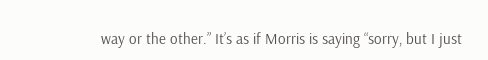way or the other.” It’s as if Morris is saying “sorry, but I just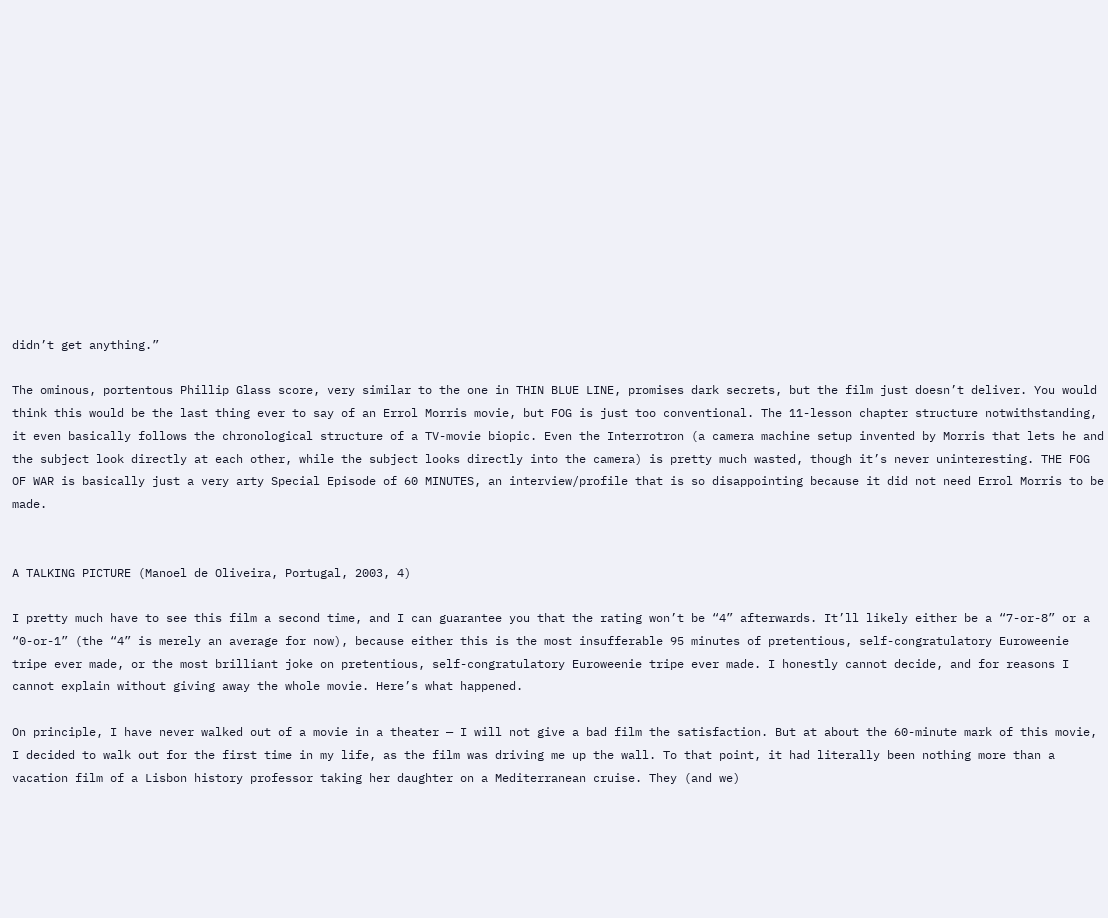didn’t get anything.”

The ominous, portentous Phillip Glass score, very similar to the one in THIN BLUE LINE, promises dark secrets, but the film just doesn’t deliver. You would think this would be the last thing ever to say of an Errol Morris movie, but FOG is just too conventional. The 11-lesson chapter structure notwithstanding, it even basically follows the chronological structure of a TV-movie biopic. Even the Interrotron (a camera machine setup invented by Morris that lets he and the subject look directly at each other, while the subject looks directly into the camera) is pretty much wasted, though it’s never uninteresting. THE FOG OF WAR is basically just a very arty Special Episode of 60 MINUTES, an interview/profile that is so disappointing because it did not need Errol Morris to be made.


A TALKING PICTURE (Manoel de Oliveira, Portugal, 2003, 4)

I pretty much have to see this film a second time, and I can guarantee you that the rating won’t be “4” afterwards. It’ll likely either be a “7-or-8” or a “0-or-1” (the “4” is merely an average for now), because either this is the most insufferable 95 minutes of pretentious, self-congratulatory Euroweenie tripe ever made, or the most brilliant joke on pretentious, self-congratulatory Euroweenie tripe ever made. I honestly cannot decide, and for reasons I cannot explain without giving away the whole movie. Here’s what happened.

On principle, I have never walked out of a movie in a theater — I will not give a bad film the satisfaction. But at about the 60-minute mark of this movie, I decided to walk out for the first time in my life, as the film was driving me up the wall. To that point, it had literally been nothing more than a vacation film of a Lisbon history professor taking her daughter on a Mediterranean cruise. They (and we)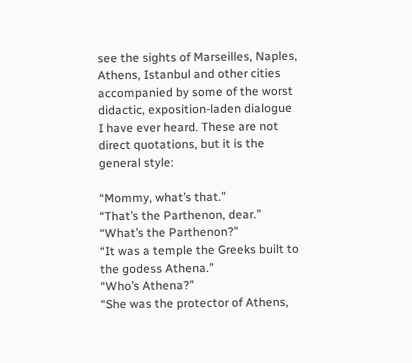see the sights of Marseilles, Naples, Athens, Istanbul and other cities accompanied by some of the worst didactic, exposition-laden dialogue I have ever heard. These are not direct quotations, but it is the general style:

“Mommy, what’s that.”
“That’s the Parthenon, dear.”
“What’s the Parthenon?”
“It was a temple the Greeks built to the godess Athena.”
“Who’s Athena?”
“She was the protector of Athens,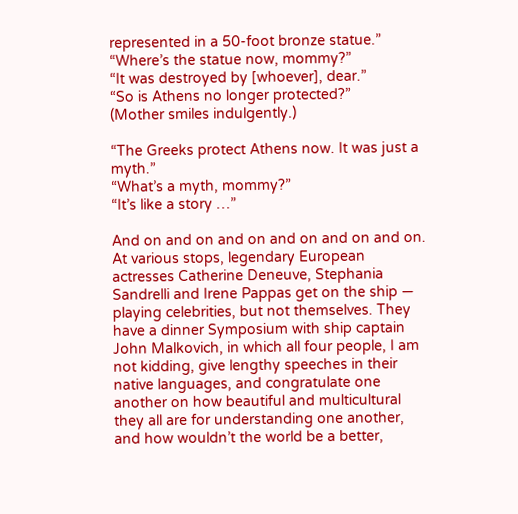represented in a 50-foot bronze statue.”
“Where’s the statue now, mommy?”
“It was destroyed by [whoever], dear.”
“So is Athens no longer protected?”
(Mother smiles indulgently.)

“The Greeks protect Athens now. It was just a myth.”
“What’s a myth, mommy?”
“It’s like a story …”

And on and on and on and on and on and on. At various stops, legendary European actresses Catherine Deneuve, Stephania Sandrelli and Irene Pappas get on the ship — playing celebrities, but not themselves. They have a dinner Symposium with ship captain John Malkovich, in which all four people, I am not kidding, give lengthy speeches in their native languages, and congratulate one another on how beautiful and multicultural they all are for understanding one another, and how wouldn’t the world be a better,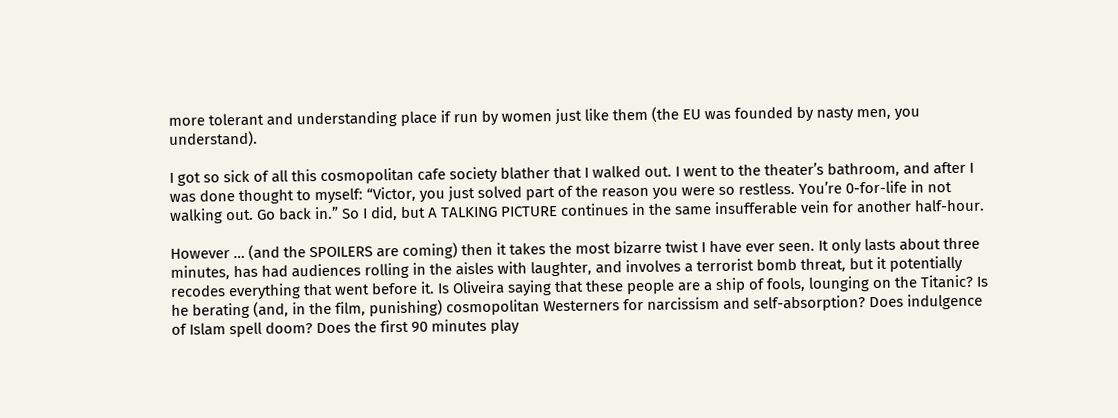more tolerant and understanding place if run by women just like them (the EU was founded by nasty men, you understand).

I got so sick of all this cosmopolitan cafe society blather that I walked out. I went to the theater’s bathroom, and after I was done thought to myself: “Victor, you just solved part of the reason you were so restless. You’re 0-for-life in not walking out. Go back in.” So I did, but A TALKING PICTURE continues in the same insufferable vein for another half-hour.

However … (and the SPOILERS are coming) then it takes the most bizarre twist I have ever seen. It only lasts about three minutes, has had audiences rolling in the aisles with laughter, and involves a terrorist bomb threat, but it potentially recodes everything that went before it. Is Oliveira saying that these people are a ship of fools, lounging on the Titanic? Is he berating (and, in the film, punishing) cosmopolitan Westerners for narcissism and self-absorption? Does indulgence of Islam spell doom? Does the first 90 minutes play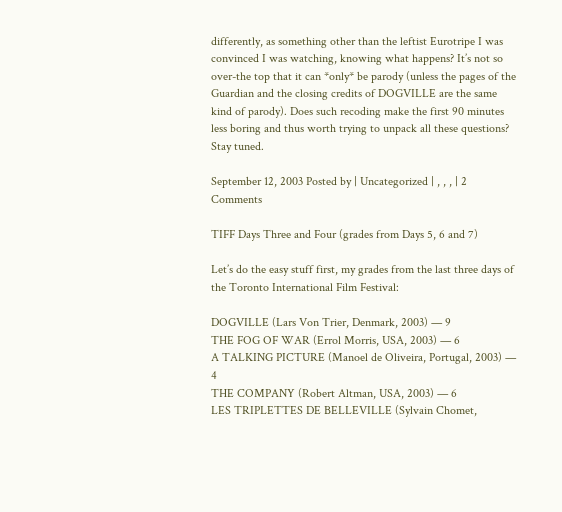differently, as something other than the leftist Eurotripe I was convinced I was watching, knowing what happens? It’s not so over-the top that it can *only* be parody (unless the pages of the Guardian and the closing credits of DOGVILLE are the same kind of parody). Does such recoding make the first 90 minutes less boring and thus worth trying to unpack all these questions? Stay tuned.

September 12, 2003 Posted by | Uncategorized | , , , | 2 Comments

TIFF Days Three and Four (grades from Days 5, 6 and 7)

Let’s do the easy stuff first, my grades from the last three days of the Toronto International Film Festival:

DOGVILLE (Lars Von Trier, Denmark, 2003) — 9
THE FOG OF WAR (Errol Morris, USA, 2003) — 6
A TALKING PICTURE (Manoel de Oliveira, Portugal, 2003) — 4
THE COMPANY (Robert Altman, USA, 2003) — 6
LES TRIPLETTES DE BELLEVILLE (Sylvain Chomet,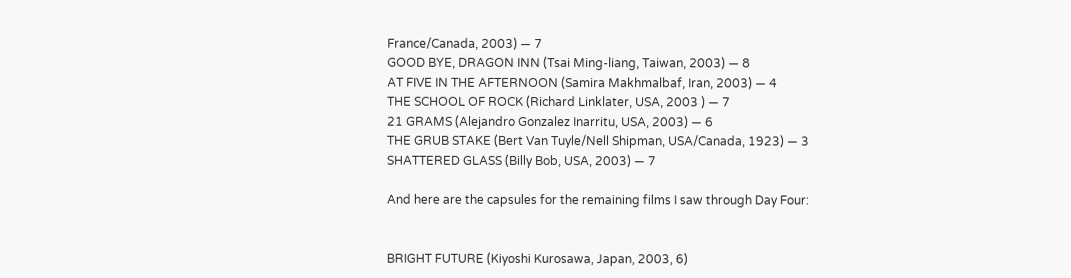France/Canada, 2003) — 7
GOOD BYE, DRAGON INN (Tsai Ming-liang, Taiwan, 2003) — 8
AT FIVE IN THE AFTERNOON (Samira Makhmalbaf, Iran, 2003) — 4
THE SCHOOL OF ROCK (Richard Linklater, USA, 2003 ) — 7
21 GRAMS (Alejandro Gonzalez Inarritu, USA, 2003) — 6
THE GRUB STAKE (Bert Van Tuyle/Nell Shipman, USA/Canada, 1923) — 3
SHATTERED GLASS (Billy Bob, USA, 2003) — 7

And here are the capsules for the remaining films I saw through Day Four:


BRIGHT FUTURE (Kiyoshi Kurosawa, Japan, 2003, 6)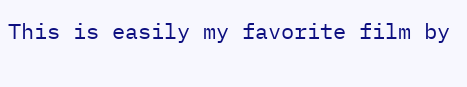This is easily my favorite film by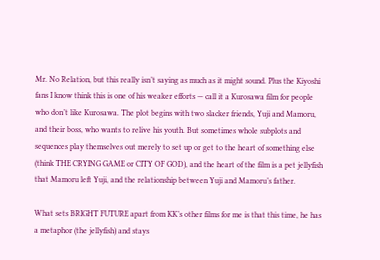Mr. No Relation, but this really isn’t saying as much as it might sound. Plus the Kiyoshi fans I know think this is one of his weaker efforts — call it a Kurosawa film for people who don’t like Kurosawa. The plot begins with two slacker friends, Yuji and Mamoru, and their boss, who wants to relive his youth. But sometimes whole subplots and sequences play themselves out merely to set up or get to the heart of something else (think THE CRYING GAME or CITY OF GOD), and the heart of the film is a pet jellyfish that Mamoru left Yuji, and the relationship between Yuji and Mamoru’s father.

What sets BRIGHT FUTURE apart from KK’s other films for me is that this time, he has a metaphor (the jellyfish) and stays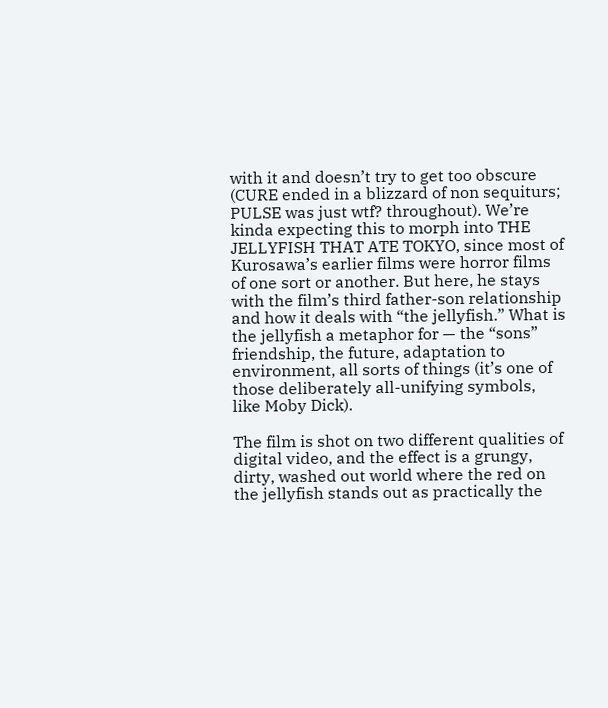with it and doesn’t try to get too obscure (CURE ended in a blizzard of non sequiturs; PULSE was just wtf? throughout). We’re kinda expecting this to morph into THE JELLYFISH THAT ATE TOKYO, since most of Kurosawa’s earlier films were horror films of one sort or another. But here, he stays with the film’s third father-son relationship and how it deals with “the jellyfish.” What is the jellyfish a metaphor for — the “sons” friendship, the future, adaptation to environment, all sorts of things (it’s one of those deliberately all-unifying symbols, like Moby Dick).

The film is shot on two different qualities of digital video, and the effect is a grungy, dirty, washed out world where the red on the jellyfish stands out as practically the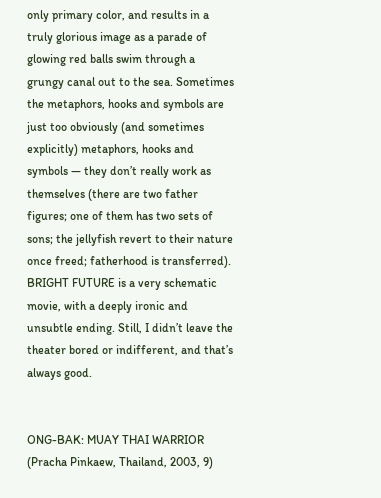only primary color, and results in a truly glorious image as a parade of glowing red balls swim through a grungy canal out to the sea. Sometimes the metaphors, hooks and symbols are just too obviously (and sometimes explicitly) metaphors, hooks and symbols — they don’t really work as themselves (there are two father figures; one of them has two sets of sons; the jellyfish revert to their nature once freed; fatherhood is transferred). BRIGHT FUTURE is a very schematic movie, with a deeply ironic and unsubtle ending. Still, I didn’t leave the theater bored or indifferent, and that’s always good.


ONG-BAK: MUAY THAI WARRIOR (Pracha Pinkaew, Thailand, 2003, 9)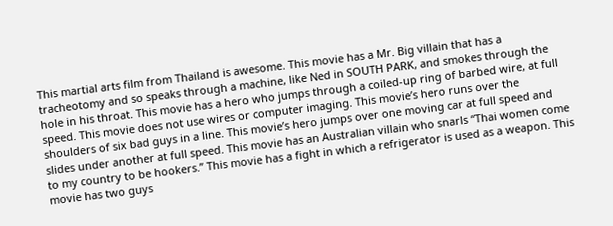This martial arts film from Thailand is awesome. This movie has a Mr. Big villain that has a tracheotomy and so speaks through a machine, like Ned in SOUTH PARK, and smokes through the hole in his throat. This movie has a hero who jumps through a coiled-up ring of barbed wire, at full speed. This movie does not use wires or computer imaging. This movie’s hero runs over the shoulders of six bad guys in a line. This movie’s hero jumps over one moving car at full speed and slides under another at full speed. This movie has an Australian villain who snarls “Thai women come to my country to be hookers.” This movie has a fight in which a refrigerator is used as a weapon. This movie has two guys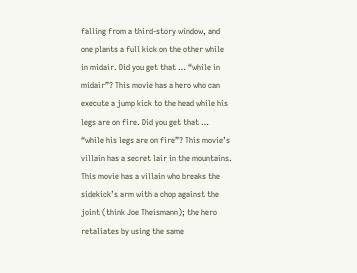falling from a third-story window, and one plants a full kick on the other while in midair. Did you get that … “while in midair”? This movie has a hero who can execute a jump kick to the head while his legs are on fire. Did you get that … “while his legs are on fire”? This movie’s villain has a secret lair in the mountains. This movie has a villain who breaks the sidekick’s arm with a chop against the joint (think Joe Theismann); the hero retaliates by using the same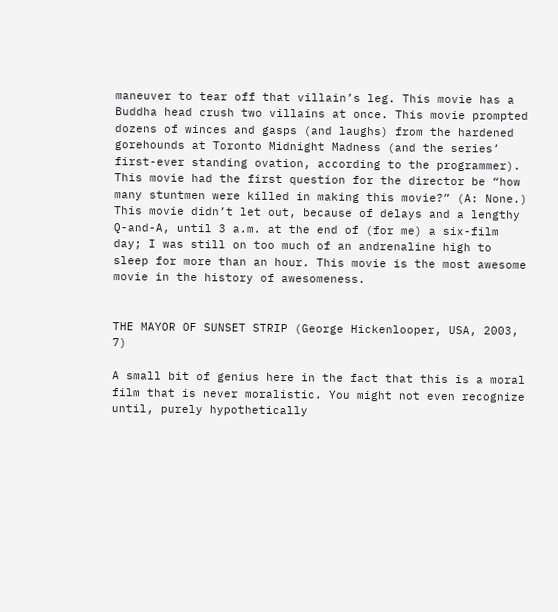maneuver to tear off that villain’s leg. This movie has a Buddha head crush two villains at once. This movie prompted dozens of winces and gasps (and laughs) from the hardened gorehounds at Toronto Midnight Madness (and the series’ first-ever standing ovation, according to the programmer). This movie had the first question for the director be “how many stuntmen were killed in making this movie?” (A: None.) This movie didn’t let out, because of delays and a lengthy Q-and-A, until 3 a.m. at the end of (for me) a six-film day; I was still on too much of an andrenaline high to sleep for more than an hour. This movie is the most awesome movie in the history of awesomeness.


THE MAYOR OF SUNSET STRIP (George Hickenlooper, USA, 2003, 7)

A small bit of genius here in the fact that this is a moral film that is never moralistic. You might not even recognize until, purely hypothetically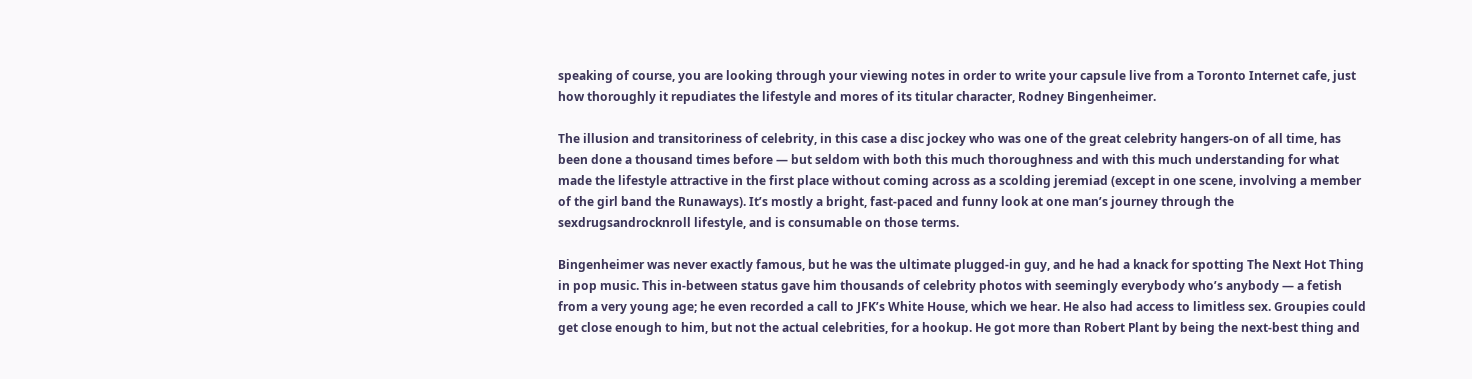speaking of course, you are looking through your viewing notes in order to write your capsule live from a Toronto Internet cafe, just how thoroughly it repudiates the lifestyle and mores of its titular character, Rodney Bingenheimer.

The illusion and transitoriness of celebrity, in this case a disc jockey who was one of the great celebrity hangers-on of all time, has been done a thousand times before — but seldom with both this much thoroughness and with this much understanding for what made the lifestyle attractive in the first place without coming across as a scolding jeremiad (except in one scene, involving a member of the girl band the Runaways). It’s mostly a bright, fast-paced and funny look at one man’s journey through the sexdrugsandrocknroll lifestyle, and is consumable on those terms.

Bingenheimer was never exactly famous, but he was the ultimate plugged-in guy, and he had a knack for spotting The Next Hot Thing in pop music. This in-between status gave him thousands of celebrity photos with seemingly everybody who’s anybody — a fetish from a very young age; he even recorded a call to JFK’s White House, which we hear. He also had access to limitless sex. Groupies could get close enough to him, but not the actual celebrities, for a hookup. He got more than Robert Plant by being the next-best thing and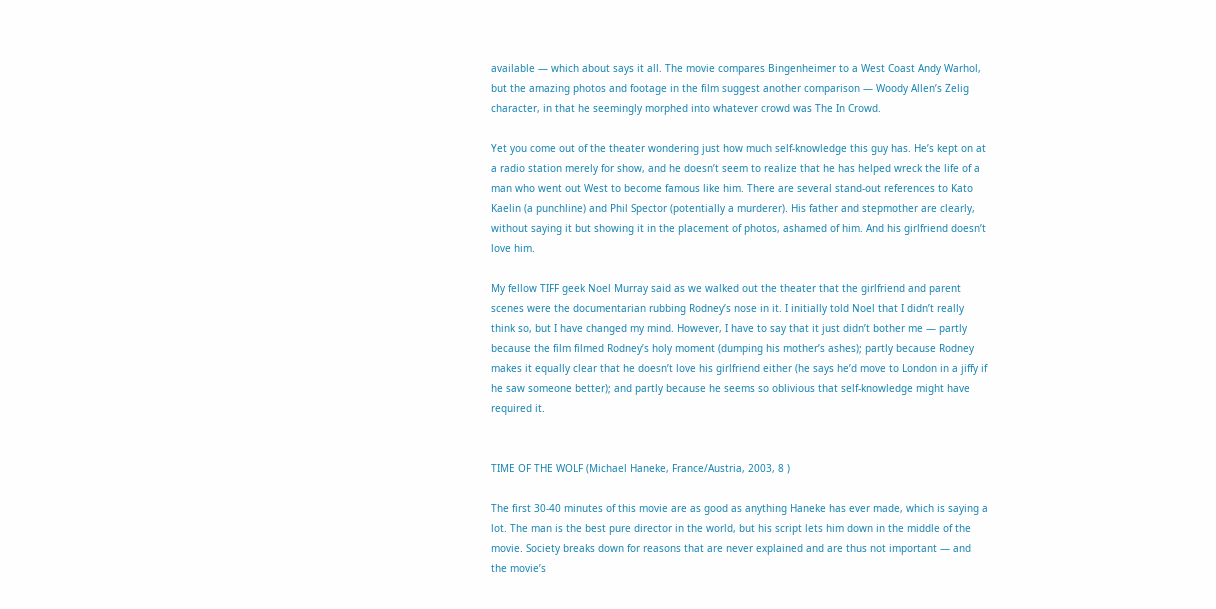available — which about says it all. The movie compares Bingenheimer to a West Coast Andy Warhol, but the amazing photos and footage in the film suggest another comparison — Woody Allen’s Zelig character, in that he seemingly morphed into whatever crowd was The In Crowd.

Yet you come out of the theater wondering just how much self-knowledge this guy has. He’s kept on at a radio station merely for show, and he doesn’t seem to realize that he has helped wreck the life of a man who went out West to become famous like him. There are several stand-out references to Kato Kaelin (a punchline) and Phil Spector (potentially a murderer). His father and stepmother are clearly, without saying it but showing it in the placement of photos, ashamed of him. And his girlfriend doesn’t love him.

My fellow TIFF geek Noel Murray said as we walked out the theater that the girlfriend and parent scenes were the documentarian rubbing Rodney’s nose in it. I initially told Noel that I didn’t really think so, but I have changed my mind. However, I have to say that it just didn’t bother me — partly because the film filmed Rodney’s holy moment (dumping his mother’s ashes); partly because Rodney makes it equally clear that he doesn’t love his girlfriend either (he says he’d move to London in a jiffy if he saw someone better); and partly because he seems so oblivious that self-knowledge might have required it.


TIME OF THE WOLF (Michael Haneke, France/Austria, 2003, 8 )

The first 30-40 minutes of this movie are as good as anything Haneke has ever made, which is saying a lot. The man is the best pure director in the world, but his script lets him down in the middle of the movie. Society breaks down for reasons that are never explained and are thus not important — and the movie’s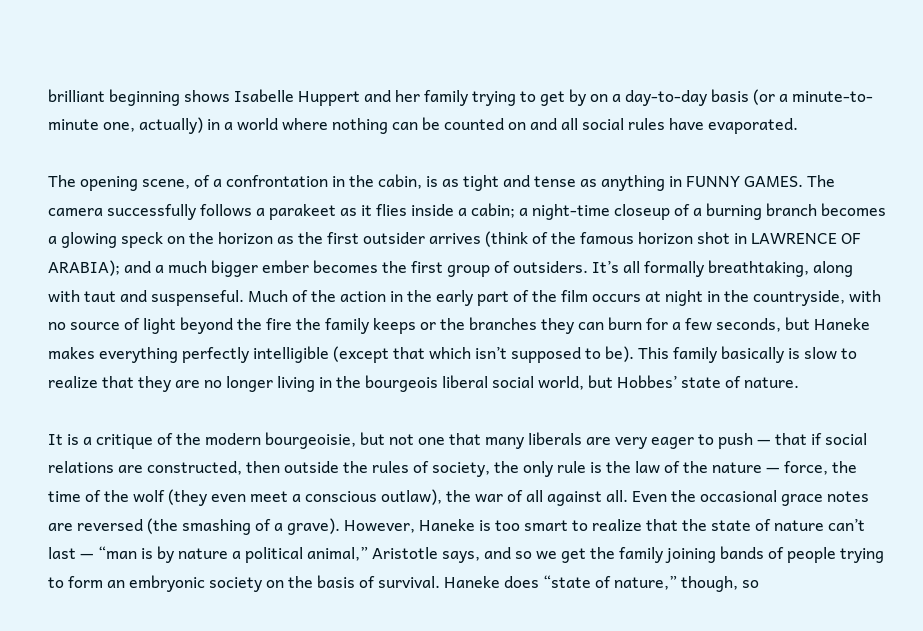brilliant beginning shows Isabelle Huppert and her family trying to get by on a day-to-day basis (or a minute-to-minute one, actually) in a world where nothing can be counted on and all social rules have evaporated.

The opening scene, of a confrontation in the cabin, is as tight and tense as anything in FUNNY GAMES. The camera successfully follows a parakeet as it flies inside a cabin; a night-time closeup of a burning branch becomes a glowing speck on the horizon as the first outsider arrives (think of the famous horizon shot in LAWRENCE OF ARABIA); and a much bigger ember becomes the first group of outsiders. It’s all formally breathtaking, along with taut and suspenseful. Much of the action in the early part of the film occurs at night in the countryside, with no source of light beyond the fire the family keeps or the branches they can burn for a few seconds, but Haneke makes everything perfectly intelligible (except that which isn’t supposed to be). This family basically is slow to realize that they are no longer living in the bourgeois liberal social world, but Hobbes’ state of nature.

It is a critique of the modern bourgeoisie, but not one that many liberals are very eager to push — that if social relations are constructed, then outside the rules of society, the only rule is the law of the nature — force, the time of the wolf (they even meet a conscious outlaw), the war of all against all. Even the occasional grace notes are reversed (the smashing of a grave). However, Haneke is too smart to realize that the state of nature can’t last — “man is by nature a political animal,” Aristotle says, and so we get the family joining bands of people trying to form an embryonic society on the basis of survival. Haneke does “state of nature,” though, so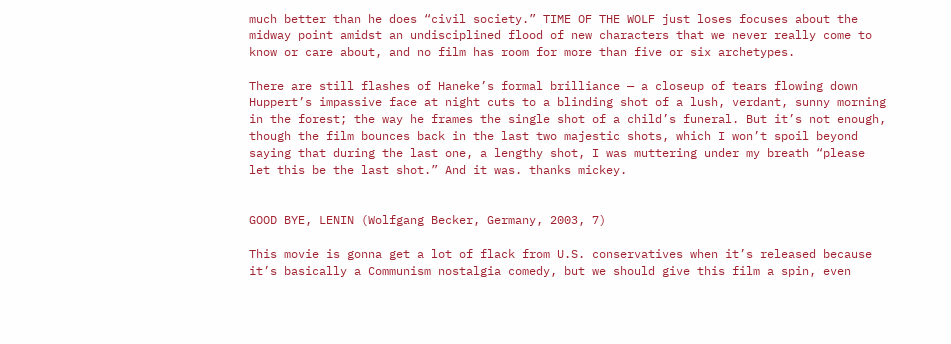much better than he does “civil society.” TIME OF THE WOLF just loses focuses about the midway point amidst an undisciplined flood of new characters that we never really come to know or care about, and no film has room for more than five or six archetypes.

There are still flashes of Haneke’s formal brilliance — a closeup of tears flowing down Huppert’s impassive face at night cuts to a blinding shot of a lush, verdant, sunny morning in the forest; the way he frames the single shot of a child’s funeral. But it’s not enough, though the film bounces back in the last two majestic shots, which I won’t spoil beyond saying that during the last one, a lengthy shot, I was muttering under my breath “please let this be the last shot.” And it was. thanks mickey.


GOOD BYE, LENIN (Wolfgang Becker, Germany, 2003, 7)

This movie is gonna get a lot of flack from U.S. conservatives when it’s released because it’s basically a Communism nostalgia comedy, but we should give this film a spin, even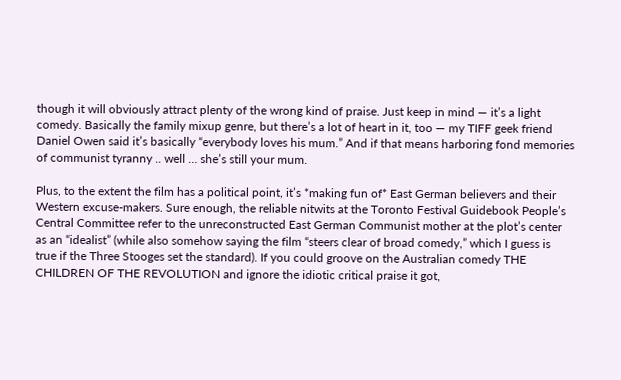though it will obviously attract plenty of the wrong kind of praise. Just keep in mind — it’s a light comedy. Basically the family mixup genre, but there’s a lot of heart in it, too — my TIFF geek friend Daniel Owen said it’s basically “everybody loves his mum.” And if that means harboring fond memories of communist tyranny .. well … she’s still your mum.

Plus, to the extent the film has a political point, it’s *making fun of* East German believers and their Western excuse-makers. Sure enough, the reliable nitwits at the Toronto Festival Guidebook People’s Central Committee refer to the unreconstructed East German Communist mother at the plot’s center as an “idealist” (while also somehow saying the film “steers clear of broad comedy,” which I guess is true if the Three Stooges set the standard). If you could groove on the Australian comedy THE CHILDREN OF THE REVOLUTION and ignore the idiotic critical praise it got,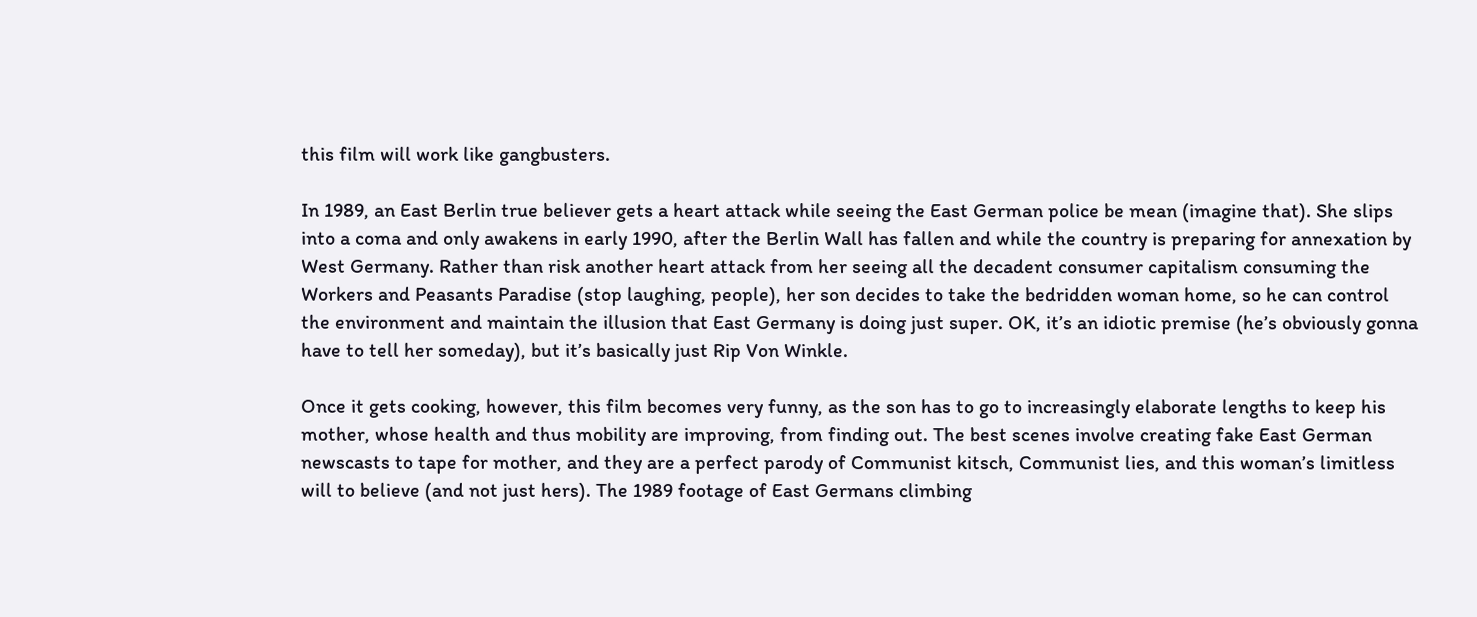this film will work like gangbusters.

In 1989, an East Berlin true believer gets a heart attack while seeing the East German police be mean (imagine that). She slips into a coma and only awakens in early 1990, after the Berlin Wall has fallen and while the country is preparing for annexation by West Germany. Rather than risk another heart attack from her seeing all the decadent consumer capitalism consuming the Workers and Peasants Paradise (stop laughing, people), her son decides to take the bedridden woman home, so he can control the environment and maintain the illusion that East Germany is doing just super. OK, it’s an idiotic premise (he’s obviously gonna have to tell her someday), but it’s basically just Rip Von Winkle.

Once it gets cooking, however, this film becomes very funny, as the son has to go to increasingly elaborate lengths to keep his mother, whose health and thus mobility are improving, from finding out. The best scenes involve creating fake East German newscasts to tape for mother, and they are a perfect parody of Communist kitsch, Communist lies, and this woman’s limitless will to believe (and not just hers). The 1989 footage of East Germans climbing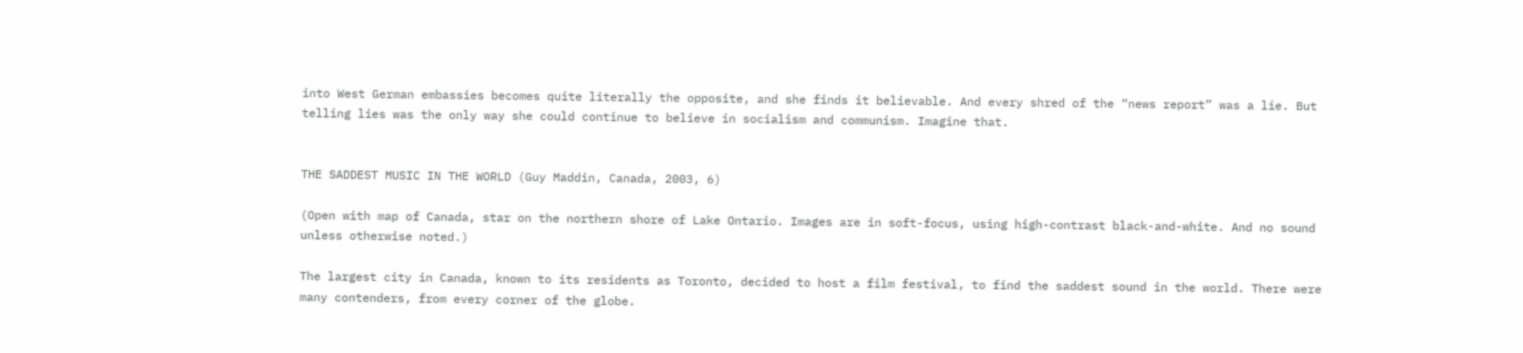into West German embassies becomes quite literally the opposite, and she finds it believable. And every shred of the “news report” was a lie. But telling lies was the only way she could continue to believe in socialism and communism. Imagine that.


THE SADDEST MUSIC IN THE WORLD (Guy Maddin, Canada, 2003, 6)

(Open with map of Canada, star on the northern shore of Lake Ontario. Images are in soft-focus, using high-contrast black-and-white. And no sound unless otherwise noted.)

The largest city in Canada, known to its residents as Toronto, decided to host a film festival, to find the saddest sound in the world. There were many contenders, from every corner of the globe.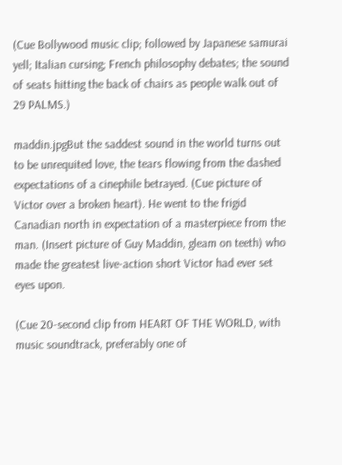(Cue Bollywood music clip; followed by Japanese samurai yell; Italian cursing; French philosophy debates; the sound of seats hitting the back of chairs as people walk out of 29 PALMS.)

maddin.jpgBut the saddest sound in the world turns out to be unrequited love, the tears flowing from the dashed expectations of a cinephile betrayed. (Cue picture of Victor over a broken heart). He went to the frigid Canadian north in expectation of a masterpiece from the man. (Insert picture of Guy Maddin, gleam on teeth) who made the greatest live-action short Victor had ever set eyes upon.

(Cue 20-second clip from HEART OF THE WORLD, with music soundtrack, preferably one of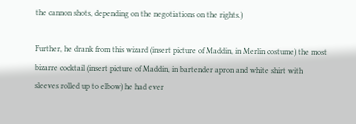the cannon shots, depending on the negotiations on the rights.)

Further, he drank from this wizard (insert picture of Maddin, in Merlin costume) the most bizarre cocktail (insert picture of Maddin, in bartender apron and white shirt with sleeves rolled up to elbow) he had ever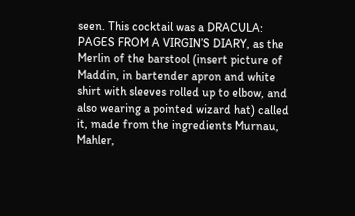seen. This cocktail was a DRACULA: PAGES FROM A VIRGIN’S DIARY, as the Merlin of the barstool (insert picture of Maddin, in bartender apron and white shirt with sleeves rolled up to elbow, and also wearing a pointed wizard hat) called it, made from the ingredients Murnau, Mahler,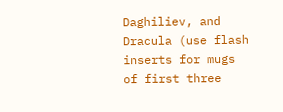Daghiliev, and Dracula (use flash inserts for mugs of first three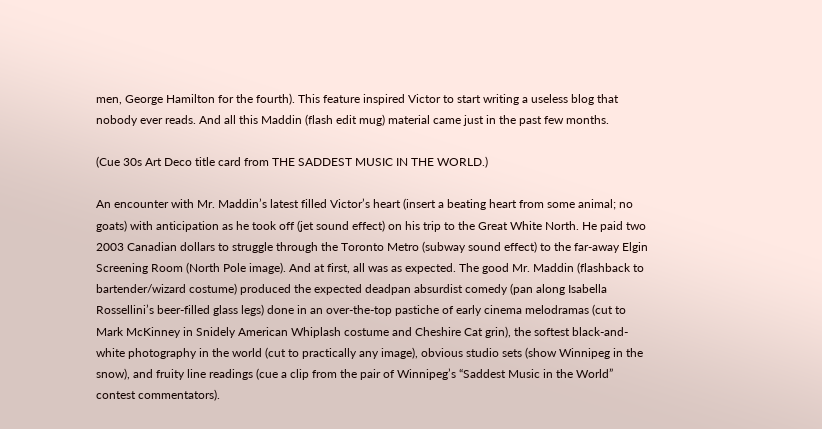men, George Hamilton for the fourth). This feature inspired Victor to start writing a useless blog that nobody ever reads. And all this Maddin (flash edit mug) material came just in the past few months.

(Cue 30s Art Deco title card from THE SADDEST MUSIC IN THE WORLD.)

An encounter with Mr. Maddin’s latest filled Victor’s heart (insert a beating heart from some animal; no goats) with anticipation as he took off (jet sound effect) on his trip to the Great White North. He paid two 2003 Canadian dollars to struggle through the Toronto Metro (subway sound effect) to the far-away Elgin Screening Room (North Pole image). And at first, all was as expected. The good Mr. Maddin (flashback to bartender/wizard costume) produced the expected deadpan absurdist comedy (pan along Isabella Rossellini’s beer-filled glass legs) done in an over-the-top pastiche of early cinema melodramas (cut to Mark McKinney in Snidely American Whiplash costume and Cheshire Cat grin), the softest black-and-white photography in the world (cut to practically any image), obvious studio sets (show Winnipeg in the snow), and fruity line readings (cue a clip from the pair of Winnipeg’s “Saddest Music in the World” contest commentators).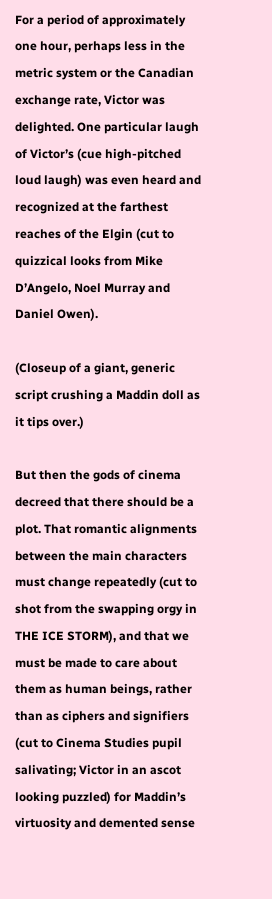For a period of approximately one hour, perhaps less in the metric system or the Canadian exchange rate, Victor was delighted. One particular laugh of Victor’s (cue high-pitched loud laugh) was even heard and recognized at the farthest reaches of the Elgin (cut to quizzical looks from Mike D’Angelo, Noel Murray and Daniel Owen).

(Closeup of a giant, generic script crushing a Maddin doll as it tips over.)

But then the gods of cinema decreed that there should be a plot. That romantic alignments between the main characters must change repeatedly (cut to shot from the swapping orgy in THE ICE STORM), and that we must be made to care about them as human beings, rather than as ciphers and signifiers (cut to Cinema Studies pupil salivating; Victor in an ascot looking puzzled) for Maddin’s virtuosity and demented sense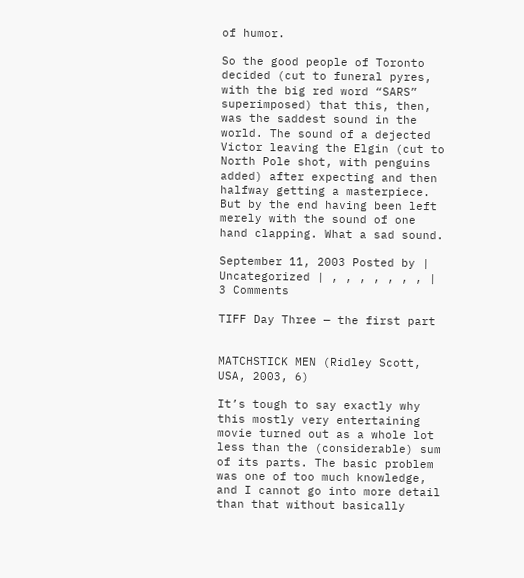of humor.

So the good people of Toronto decided (cut to funeral pyres, with the big red word “SARS” superimposed) that this, then, was the saddest sound in the world. The sound of a dejected Victor leaving the Elgin (cut to North Pole shot, with penguins added) after expecting and then halfway getting a masterpiece. But by the end having been left merely with the sound of one hand clapping. What a sad sound.

September 11, 2003 Posted by | Uncategorized | , , , , , , , | 3 Comments

TIFF Day Three — the first part


MATCHSTICK MEN (Ridley Scott, USA, 2003, 6)

It’s tough to say exactly why this mostly very entertaining movie turned out as a whole lot less than the (considerable) sum of its parts. The basic problem was one of too much knowledge, and I cannot go into more detail than that without basically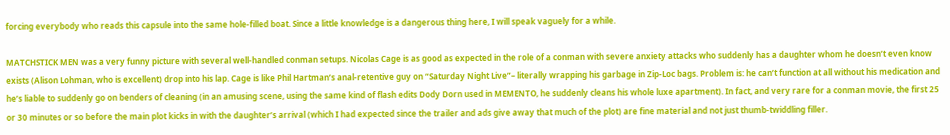forcing everybody who reads this capsule into the same hole-filled boat. Since a little knowledge is a dangerous thing here, I will speak vaguely for a while.

MATCHSTICK MEN was a very funny picture with several well-handled conman setups. Nicolas Cage is as good as expected in the role of a conman with severe anxiety attacks who suddenly has a daughter whom he doesn’t even know exists (Alison Lohman, who is excellent) drop into his lap. Cage is like Phil Hartman’s anal-retentive guy on “Saturday Night Live”– literally wrapping his garbage in Zip-Loc bags. Problem is: he can’t function at all without his medication and he’s liable to suddenly go on benders of cleaning (in an amusing scene, using the same kind of flash edits Dody Dorn used in MEMENTO, he suddenly cleans his whole luxe apartment). In fact, and very rare for a conman movie, the first 25 or 30 minutes or so before the main plot kicks in with the daughter’s arrival (which I had expected since the trailer and ads give away that much of the plot) are fine material and not just thumb-twiddling filler.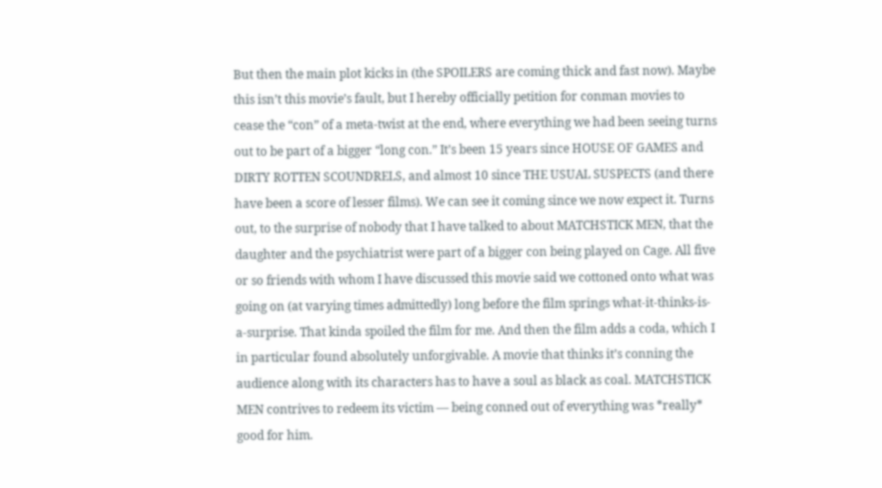But then the main plot kicks in (the SPOILERS are coming thick and fast now). Maybe this isn’t this movie’s fault, but I hereby officially petition for conman movies to cease the “con” of a meta-twist at the end, where everything we had been seeing turns out to be part of a bigger “long con.” It’s been 15 years since HOUSE OF GAMES and DIRTY ROTTEN SCOUNDRELS, and almost 10 since THE USUAL SUSPECTS (and there have been a score of lesser films). We can see it coming since we now expect it. Turns out, to the surprise of nobody that I have talked to about MATCHSTICK MEN, that the daughter and the psychiatrist were part of a bigger con being played on Cage. All five or so friends with whom I have discussed this movie said we cottoned onto what was going on (at varying times admittedly) long before the film springs what-it-thinks-is-a-surprise. That kinda spoiled the film for me. And then the film adds a coda, which I in particular found absolutely unforgivable. A movie that thinks it’s conning the audience along with its characters has to have a soul as black as coal. MATCHSTICK MEN contrives to redeem its victim — being conned out of everything was *really* good for him.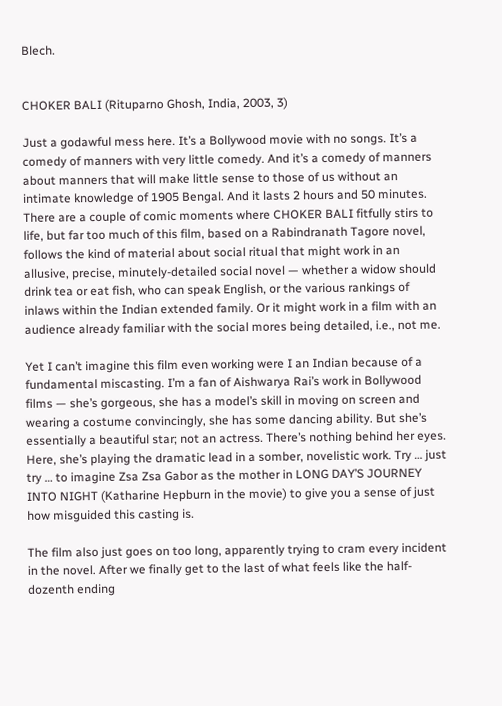Blech.


CHOKER BALI (Rituparno Ghosh, India, 2003, 3)

Just a godawful mess here. It’s a Bollywood movie with no songs. It’s a comedy of manners with very little comedy. And it’s a comedy of manners about manners that will make little sense to those of us without an intimate knowledge of 1905 Bengal. And it lasts 2 hours and 50 minutes. There are a couple of comic moments where CHOKER BALI fitfully stirs to life, but far too much of this film, based on a Rabindranath Tagore novel, follows the kind of material about social ritual that might work in an allusive, precise, minutely-detailed social novel — whether a widow should drink tea or eat fish, who can speak English, or the various rankings of inlaws within the Indian extended family. Or it might work in a film with an audience already familiar with the social mores being detailed, i.e., not me.

Yet I can’t imagine this film even working were I an Indian because of a fundamental miscasting. I’m a fan of Aishwarya Rai’s work in Bollywood films — she’s gorgeous, she has a model’s skill in moving on screen and wearing a costume convincingly, she has some dancing ability. But she’s essentially a beautiful star; not an actress. There’s nothing behind her eyes. Here, she’s playing the dramatic lead in a somber, novelistic work. Try … just try … to imagine Zsa Zsa Gabor as the mother in LONG DAY’S JOURNEY INTO NIGHT (Katharine Hepburn in the movie) to give you a sense of just how misguided this casting is.

The film also just goes on too long, apparently trying to cram every incident in the novel. After we finally get to the last of what feels like the half-dozenth ending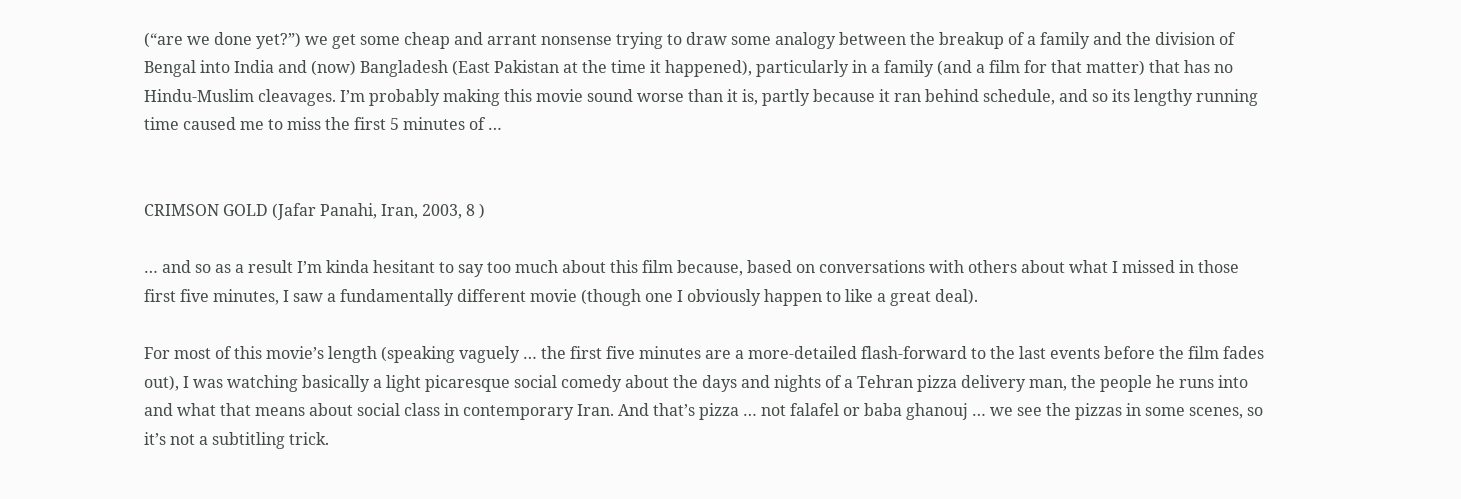(“are we done yet?”) we get some cheap and arrant nonsense trying to draw some analogy between the breakup of a family and the division of Bengal into India and (now) Bangladesh (East Pakistan at the time it happened), particularly in a family (and a film for that matter) that has no Hindu-Muslim cleavages. I’m probably making this movie sound worse than it is, partly because it ran behind schedule, and so its lengthy running time caused me to miss the first 5 minutes of …


CRIMSON GOLD (Jafar Panahi, Iran, 2003, 8 )

… and so as a result I’m kinda hesitant to say too much about this film because, based on conversations with others about what I missed in those first five minutes, I saw a fundamentally different movie (though one I obviously happen to like a great deal).

For most of this movie’s length (speaking vaguely … the first five minutes are a more-detailed flash-forward to the last events before the film fades out), I was watching basically a light picaresque social comedy about the days and nights of a Tehran pizza delivery man, the people he runs into and what that means about social class in contemporary Iran. And that’s pizza … not falafel or baba ghanouj … we see the pizzas in some scenes, so it’s not a subtitling trick.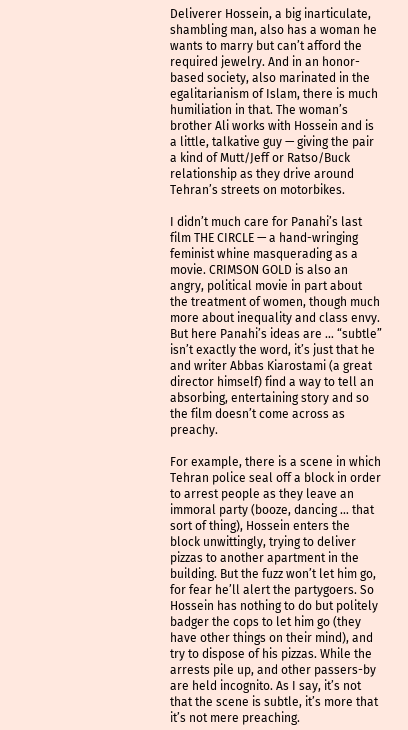Deliverer Hossein, a big inarticulate, shambling man, also has a woman he wants to marry but can’t afford the required jewelry. And in an honor-based society, also marinated in the egalitarianism of Islam, there is much humiliation in that. The woman’s brother Ali works with Hossein and is a little, talkative guy — giving the pair a kind of Mutt/Jeff or Ratso/Buck relationship as they drive around Tehran’s streets on motorbikes.

I didn’t much care for Panahi’s last film THE CIRCLE — a hand-wringing feminist whine masquerading as a movie. CRIMSON GOLD is also an angry, political movie in part about the treatment of women, though much more about inequality and class envy. But here Panahi’s ideas are … “subtle” isn’t exactly the word, it’s just that he and writer Abbas Kiarostami (a great director himself) find a way to tell an absorbing, entertaining story and so the film doesn’t come across as preachy.

For example, there is a scene in which Tehran police seal off a block in order to arrest people as they leave an immoral party (booze, dancing … that sort of thing), Hossein enters the block unwittingly, trying to deliver pizzas to another apartment in the building. But the fuzz won’t let him go, for fear he’ll alert the partygoers. So Hossein has nothing to do but politely badger the cops to let him go (they have other things on their mind), and try to dispose of his pizzas. While the arrests pile up, and other passers-by are held incognito. As I say, it’s not that the scene is subtle, it’s more that it’s not mere preaching.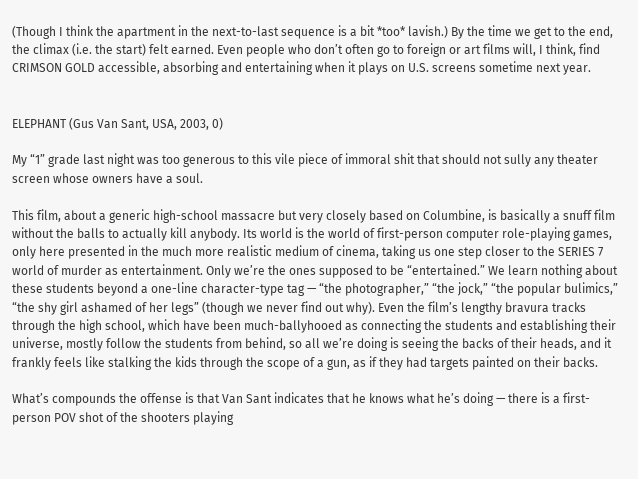(Though I think the apartment in the next-to-last sequence is a bit *too* lavish.) By the time we get to the end, the climax (i.e. the start) felt earned. Even people who don’t often go to foreign or art films will, I think, find CRIMSON GOLD accessible, absorbing and entertaining when it plays on U.S. screens sometime next year.


ELEPHANT (Gus Van Sant, USA, 2003, 0)

My “1” grade last night was too generous to this vile piece of immoral shit that should not sully any theater screen whose owners have a soul.

This film, about a generic high-school massacre but very closely based on Columbine, is basically a snuff film without the balls to actually kill anybody. Its world is the world of first-person computer role-playing games, only here presented in the much more realistic medium of cinema, taking us one step closer to the SERIES 7 world of murder as entertainment. Only we’re the ones supposed to be “entertained.” We learn nothing about these students beyond a one-line character-type tag — “the photographer,” “the jock,” “the popular bulimics,” “the shy girl ashamed of her legs” (though we never find out why). Even the film’s lengthy bravura tracks through the high school, which have been much-ballyhooed as connecting the students and establishing their universe, mostly follow the students from behind, so all we’re doing is seeing the backs of their heads, and it frankly feels like stalking the kids through the scope of a gun, as if they had targets painted on their backs.

What’s compounds the offense is that Van Sant indicates that he knows what he’s doing — there is a first-person POV shot of the shooters playing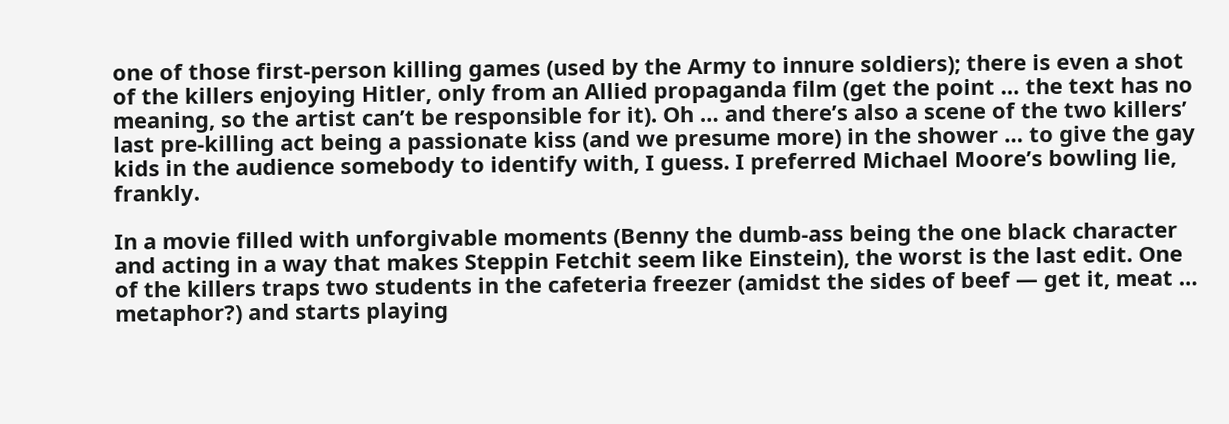one of those first-person killing games (used by the Army to innure soldiers); there is even a shot of the killers enjoying Hitler, only from an Allied propaganda film (get the point … the text has no meaning, so the artist can’t be responsible for it). Oh … and there’s also a scene of the two killers’ last pre-killing act being a passionate kiss (and we presume more) in the shower … to give the gay kids in the audience somebody to identify with, I guess. I preferred Michael Moore’s bowling lie, frankly.

In a movie filled with unforgivable moments (Benny the dumb-ass being the one black character and acting in a way that makes Steppin Fetchit seem like Einstein), the worst is the last edit. One of the killers traps two students in the cafeteria freezer (amidst the sides of beef — get it, meat … metaphor?) and starts playing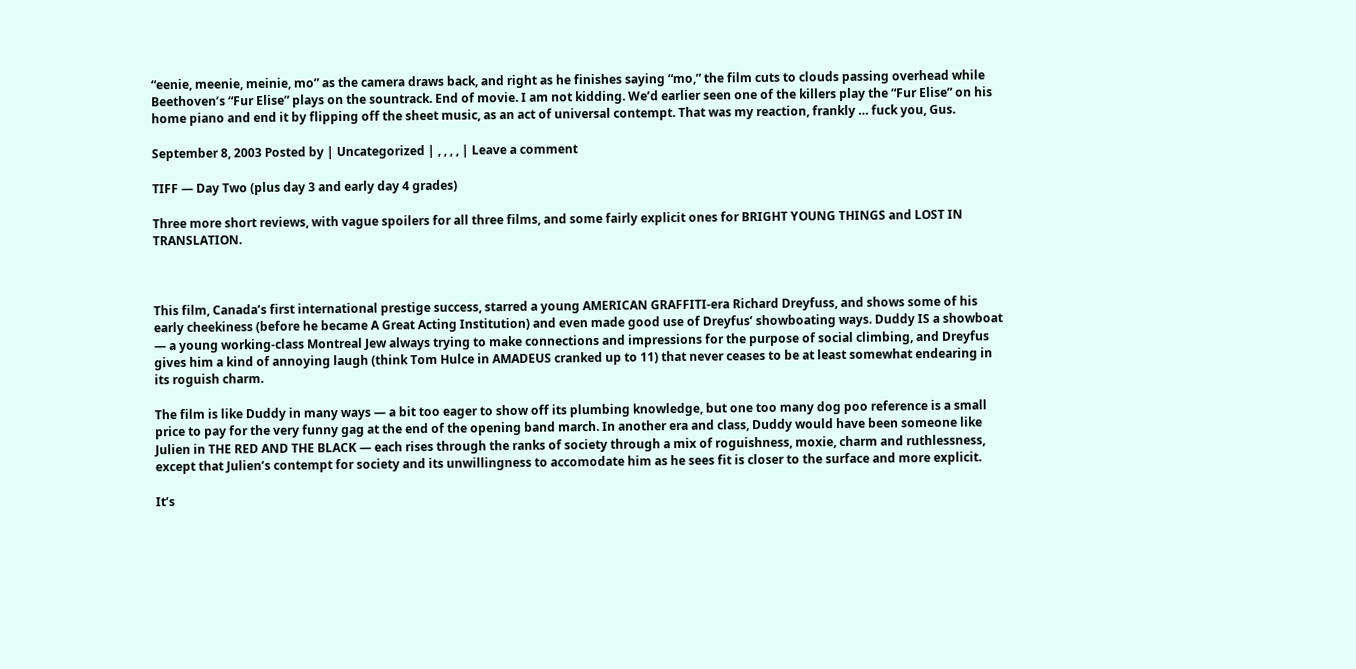“eenie, meenie, meinie, mo” as the camera draws back, and right as he finishes saying “mo,” the film cuts to clouds passing overhead while Beethoven’s “Fur Elise” plays on the sountrack. End of movie. I am not kidding. We’d earlier seen one of the killers play the “Fur Elise” on his home piano and end it by flipping off the sheet music, as an act of universal contempt. That was my reaction, frankly … fuck you, Gus.

September 8, 2003 Posted by | Uncategorized | , , , , | Leave a comment

TIFF — Day Two (plus day 3 and early day 4 grades)

Three more short reviews, with vague spoilers for all three films, and some fairly explicit ones for BRIGHT YOUNG THINGS and LOST IN TRANSLATION.



This film, Canada’s first international prestige success, starred a young AMERICAN GRAFFITI-era Richard Dreyfuss, and shows some of his early cheekiness (before he became A Great Acting Institution) and even made good use of Dreyfus’ showboating ways. Duddy IS a showboat — a young working-class Montreal Jew always trying to make connections and impressions for the purpose of social climbing, and Dreyfus gives him a kind of annoying laugh (think Tom Hulce in AMADEUS cranked up to 11) that never ceases to be at least somewhat endearing in its roguish charm.

The film is like Duddy in many ways — a bit too eager to show off its plumbing knowledge, but one too many dog poo reference is a small price to pay for the very funny gag at the end of the opening band march. In another era and class, Duddy would have been someone like Julien in THE RED AND THE BLACK — each rises through the ranks of society through a mix of roguishness, moxie, charm and ruthlessness, except that Julien’s contempt for society and its unwillingness to accomodate him as he sees fit is closer to the surface and more explicit.

It’s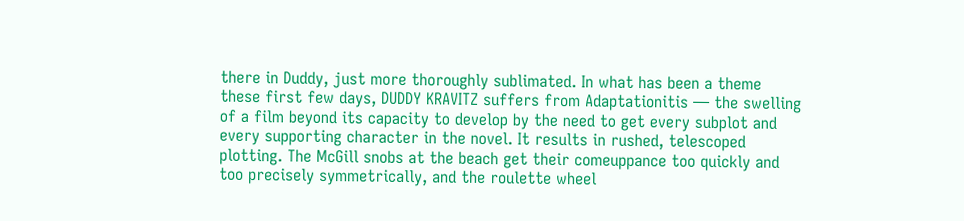there in Duddy, just more thoroughly sublimated. In what has been a theme these first few days, DUDDY KRAVITZ suffers from Adaptationitis — the swelling of a film beyond its capacity to develop by the need to get every subplot and every supporting character in the novel. It results in rushed, telescoped plotting. The McGill snobs at the beach get their comeuppance too quickly and too precisely symmetrically, and the roulette wheel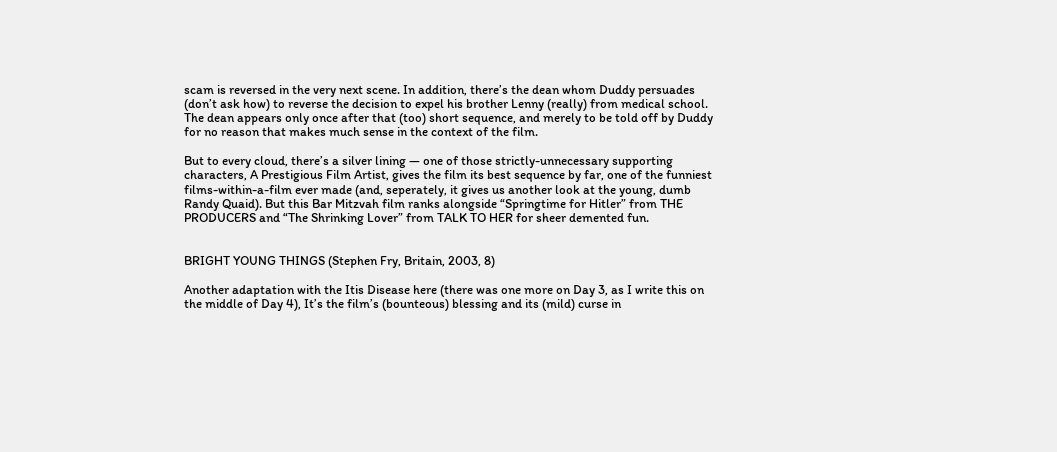scam is reversed in the very next scene. In addition, there’s the dean whom Duddy persuades (don’t ask how) to reverse the decision to expel his brother Lenny (really) from medical school. The dean appears only once after that (too) short sequence, and merely to be told off by Duddy for no reason that makes much sense in the context of the film.

But to every cloud, there’s a silver lining — one of those strictly-unnecessary supporting characters, A Prestigious Film Artist, gives the film its best sequence by far, one of the funniest films-within-a-film ever made (and, seperately, it gives us another look at the young, dumb Randy Quaid). But this Bar Mitzvah film ranks alongside “Springtime for Hitler” from THE PRODUCERS and “The Shrinking Lover” from TALK TO HER for sheer demented fun.


BRIGHT YOUNG THINGS (Stephen Fry, Britain, 2003, 8)

Another adaptation with the Itis Disease here (there was one more on Day 3, as I write this on the middle of Day 4), It’s the film’s (bounteous) blessing and its (mild) curse in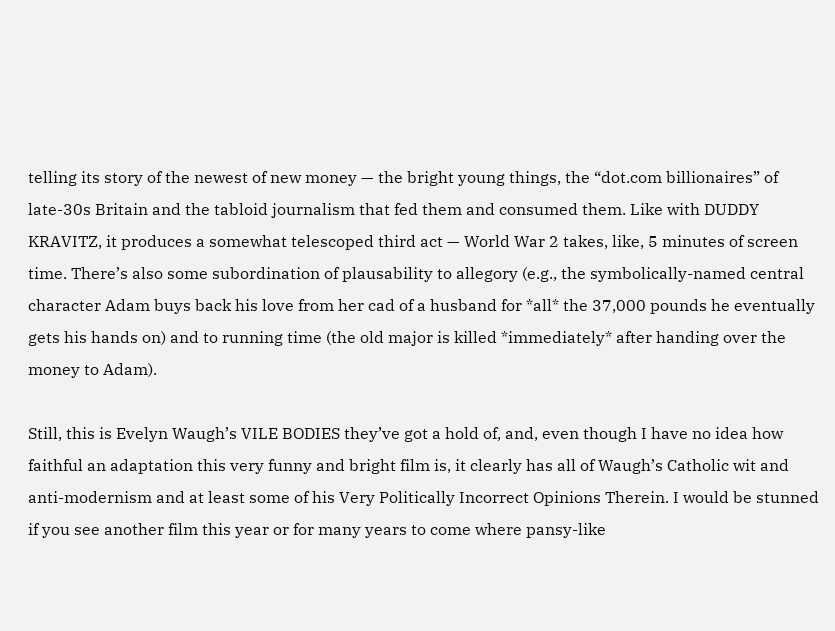telling its story of the newest of new money — the bright young things, the “dot.com billionaires” of late-30s Britain and the tabloid journalism that fed them and consumed them. Like with DUDDY KRAVITZ, it produces a somewhat telescoped third act — World War 2 takes, like, 5 minutes of screen time. There’s also some subordination of plausability to allegory (e.g., the symbolically-named central character Adam buys back his love from her cad of a husband for *all* the 37,000 pounds he eventually gets his hands on) and to running time (the old major is killed *immediately* after handing over the money to Adam).

Still, this is Evelyn Waugh’s VILE BODIES they’ve got a hold of, and, even though I have no idea how faithful an adaptation this very funny and bright film is, it clearly has all of Waugh’s Catholic wit and anti-modernism and at least some of his Very Politically Incorrect Opinions Therein. I would be stunned if you see another film this year or for many years to come where pansy-like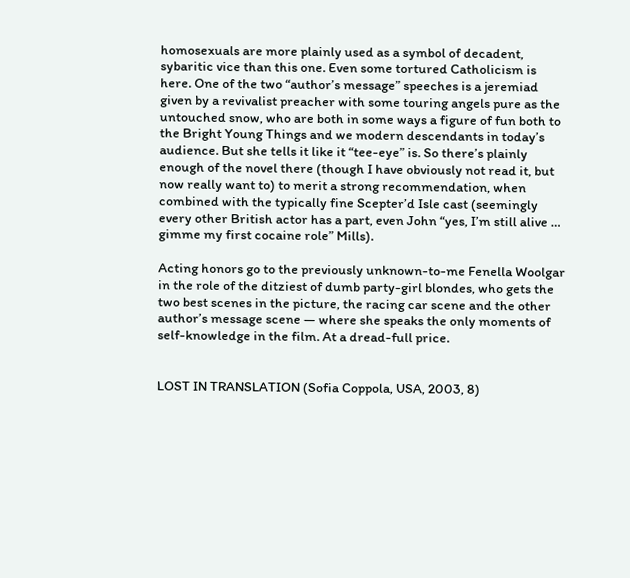homosexuals are more plainly used as a symbol of decadent, sybaritic vice than this one. Even some tortured Catholicism is here. One of the two “author’s message” speeches is a jeremiad given by a revivalist preacher with some touring angels pure as the untouched snow, who are both in some ways a figure of fun both to the Bright Young Things and we modern descendants in today’s audience. But she tells it like it “tee-eye” is. So there’s plainly enough of the novel there (though I have obviously not read it, but now really want to) to merit a strong recommendation, when combined with the typically fine Scepter’d Isle cast (seemingly every other British actor has a part, even John “yes, I’m still alive … gimme my first cocaine role” Mills).

Acting honors go to the previously unknown-to-me Fenella Woolgar in the role of the ditziest of dumb party-girl blondes, who gets the two best scenes in the picture, the racing car scene and the other author’s message scene — where she speaks the only moments of self-knowledge in the film. At a dread-full price.


LOST IN TRANSLATION (Sofia Coppola, USA, 2003, 8)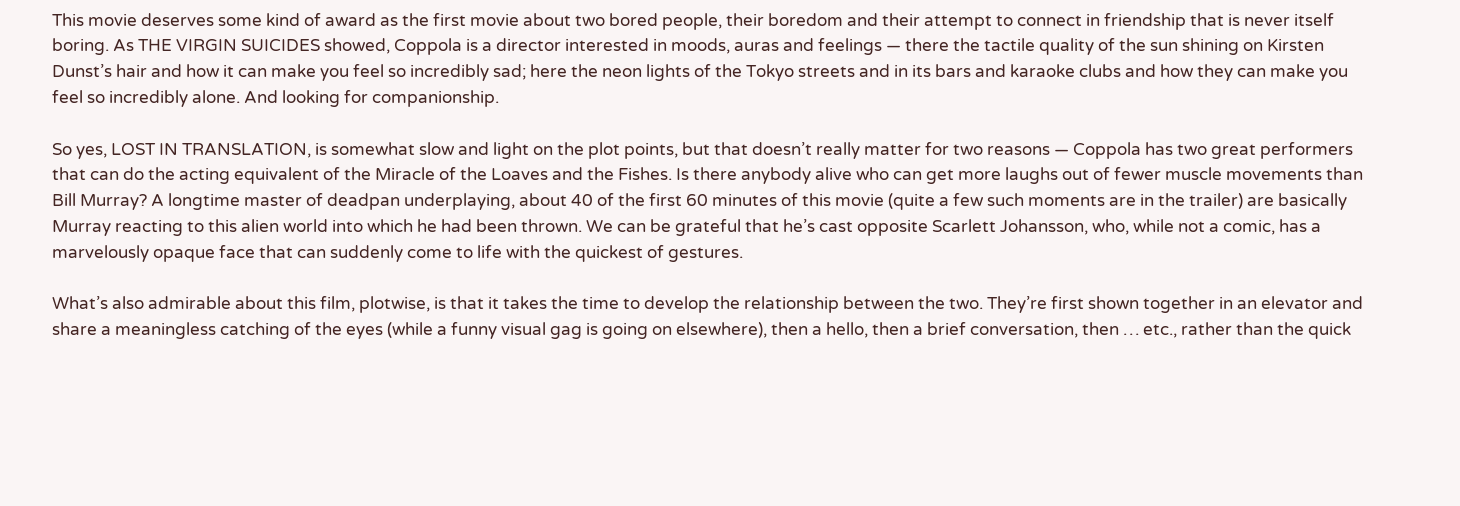This movie deserves some kind of award as the first movie about two bored people, their boredom and their attempt to connect in friendship that is never itself boring. As THE VIRGIN SUICIDES showed, Coppola is a director interested in moods, auras and feelings — there the tactile quality of the sun shining on Kirsten Dunst’s hair and how it can make you feel so incredibly sad; here the neon lights of the Tokyo streets and in its bars and karaoke clubs and how they can make you feel so incredibly alone. And looking for companionship.

So yes, LOST IN TRANSLATION, is somewhat slow and light on the plot points, but that doesn’t really matter for two reasons — Coppola has two great performers that can do the acting equivalent of the Miracle of the Loaves and the Fishes. Is there anybody alive who can get more laughs out of fewer muscle movements than Bill Murray? A longtime master of deadpan underplaying, about 40 of the first 60 minutes of this movie (quite a few such moments are in the trailer) are basically Murray reacting to this alien world into which he had been thrown. We can be grateful that he’s cast opposite Scarlett Johansson, who, while not a comic, has a marvelously opaque face that can suddenly come to life with the quickest of gestures.

What’s also admirable about this film, plotwise, is that it takes the time to develop the relationship between the two. They’re first shown together in an elevator and share a meaningless catching of the eyes (while a funny visual gag is going on elsewhere), then a hello, then a brief conversation, then … etc., rather than the quick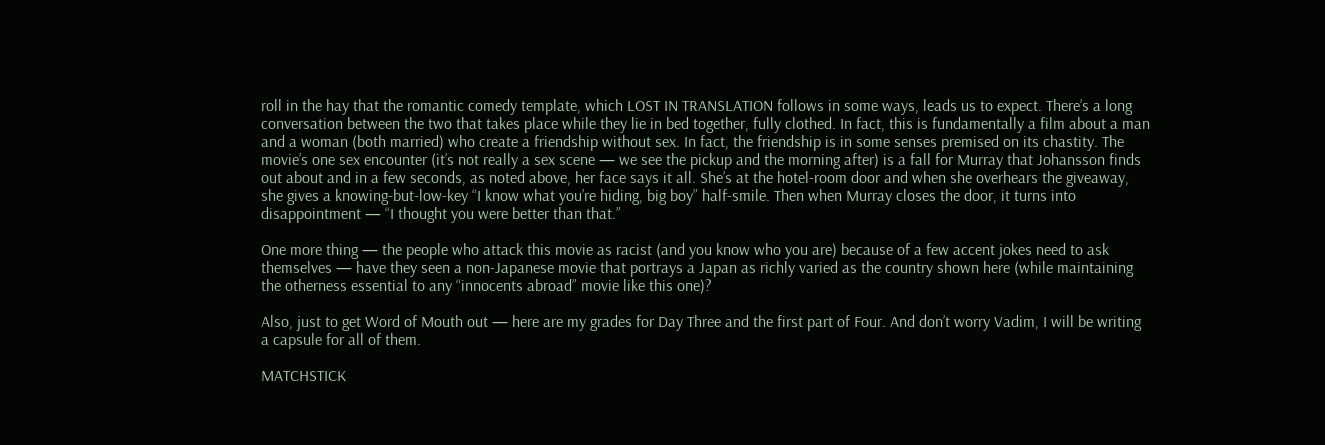roll in the hay that the romantic comedy template, which LOST IN TRANSLATION follows in some ways, leads us to expect. There’s a long conversation between the two that takes place while they lie in bed together, fully clothed. In fact, this is fundamentally a film about a man and a woman (both married) who create a friendship without sex. In fact, the friendship is in some senses premised on its chastity. The movie’s one sex encounter (it’s not really a sex scene — we see the pickup and the morning after) is a fall for Murray that Johansson finds out about and in a few seconds, as noted above, her face says it all. She’s at the hotel-room door and when she overhears the giveaway, she gives a knowing-but-low-key “I know what you’re hiding, big boy” half-smile. Then when Murray closes the door, it turns into disappointment — “I thought you were better than that.”

One more thing — the people who attack this movie as racist (and you know who you are) because of a few accent jokes need to ask themselves — have they seen a non-Japanese movie that portrays a Japan as richly varied as the country shown here (while maintaining the otherness essential to any “innocents abroad” movie like this one)?

Also, just to get Word of Mouth out — here are my grades for Day Three and the first part of Four. And don’t worry Vadim, I will be writing a capsule for all of them.

MATCHSTICK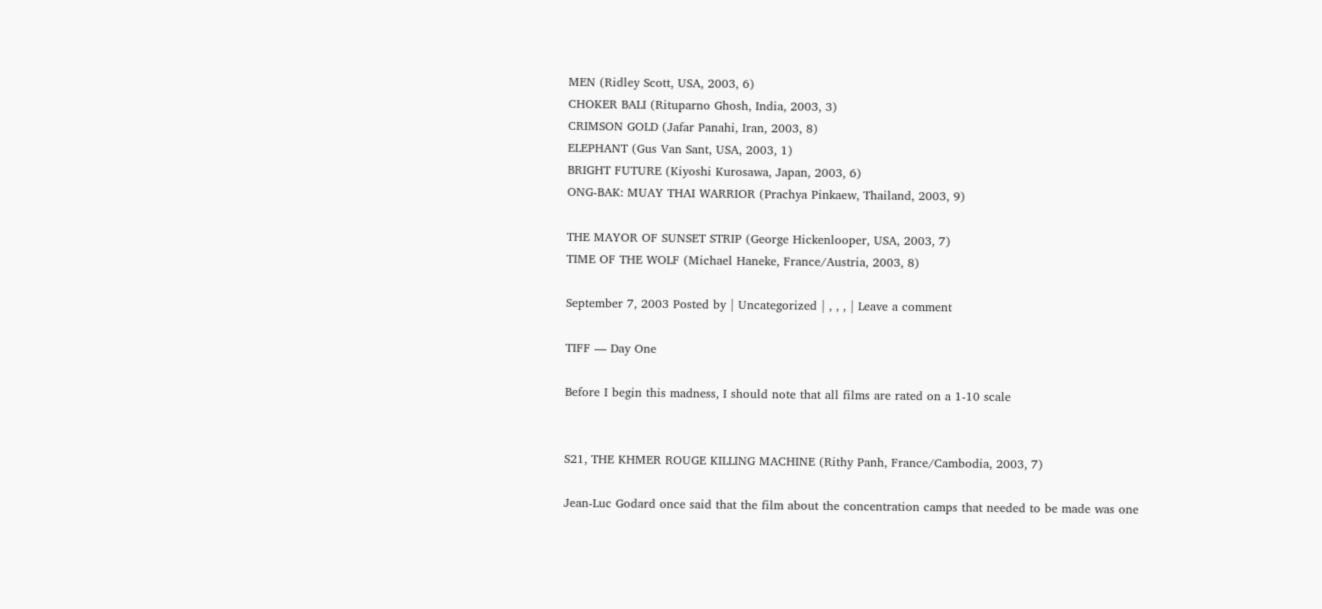MEN (Ridley Scott, USA, 2003, 6)
CHOKER BALI (Rituparno Ghosh, India, 2003, 3)
CRIMSON GOLD (Jafar Panahi, Iran, 2003, 8)
ELEPHANT (Gus Van Sant, USA, 2003, 1)
BRIGHT FUTURE (Kiyoshi Kurosawa, Japan, 2003, 6)
ONG-BAK: MUAY THAI WARRIOR (Prachya Pinkaew, Thailand, 2003, 9)

THE MAYOR OF SUNSET STRIP (George Hickenlooper, USA, 2003, 7)
TIME OF THE WOLF (Michael Haneke, France/Austria, 2003, 8)

September 7, 2003 Posted by | Uncategorized | , , , | Leave a comment

TIFF — Day One

Before I begin this madness, I should note that all films are rated on a 1-10 scale


S21, THE KHMER ROUGE KILLING MACHINE (Rithy Panh, France/Cambodia, 2003, 7)

Jean-Luc Godard once said that the film about the concentration camps that needed to be made was one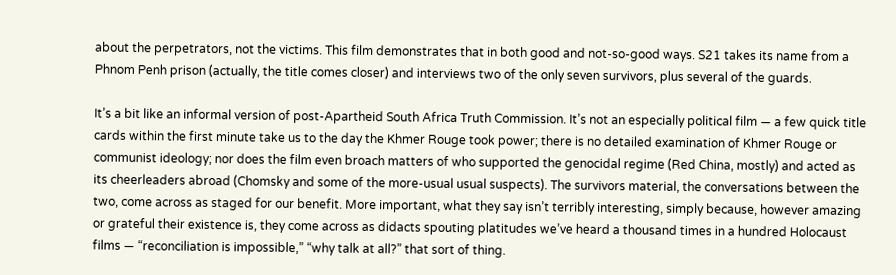about the perpetrators, not the victims. This film demonstrates that in both good and not-so-good ways. S21 takes its name from a Phnom Penh prison (actually, the title comes closer) and interviews two of the only seven survivors, plus several of the guards.

It’s a bit like an informal version of post-Apartheid South Africa Truth Commission. It’s not an especially political film — a few quick title cards within the first minute take us to the day the Khmer Rouge took power; there is no detailed examination of Khmer Rouge or communist ideology; nor does the film even broach matters of who supported the genocidal regime (Red China, mostly) and acted as its cheerleaders abroad (Chomsky and some of the more-usual usual suspects). The survivors material, the conversations between the two, come across as staged for our benefit. More important, what they say isn’t terribly interesting, simply because, however amazing or grateful their existence is, they come across as didacts spouting platitudes we’ve heard a thousand times in a hundred Holocaust films — “reconciliation is impossible,” “why talk at all?” that sort of thing.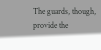The guards, though, provide the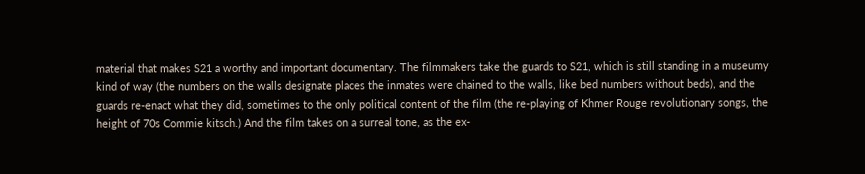material that makes S21 a worthy and important documentary. The filmmakers take the guards to S21, which is still standing in a museumy kind of way (the numbers on the walls designate places the inmates were chained to the walls, like bed numbers without beds), and the guards re-enact what they did, sometimes to the only political content of the film (the re-playing of Khmer Rouge revolutionary songs, the height of 70s Commie kitsch.) And the film takes on a surreal tone, as the ex-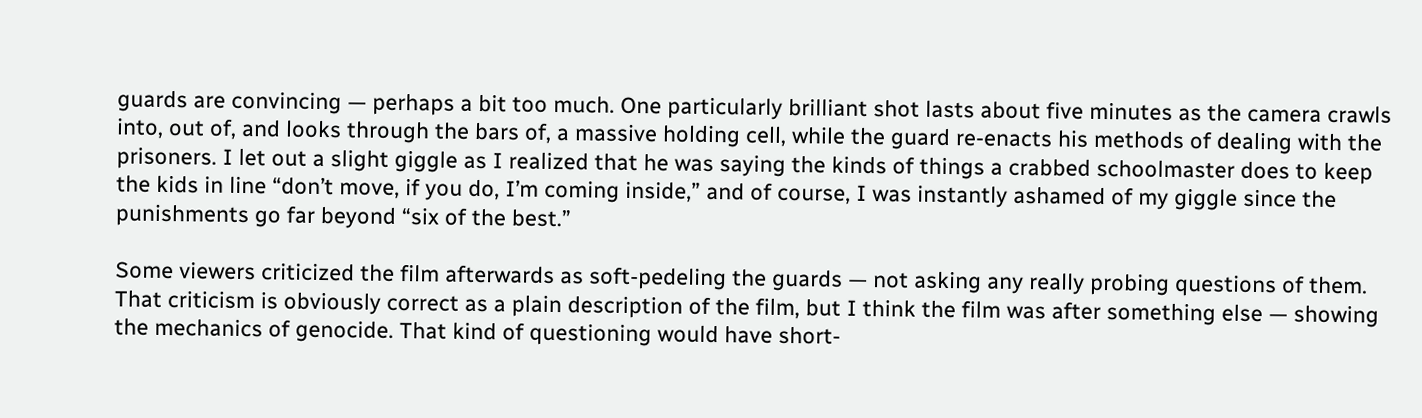guards are convincing — perhaps a bit too much. One particularly brilliant shot lasts about five minutes as the camera crawls into, out of, and looks through the bars of, a massive holding cell, while the guard re-enacts his methods of dealing with the prisoners. I let out a slight giggle as I realized that he was saying the kinds of things a crabbed schoolmaster does to keep the kids in line “don’t move, if you do, I’m coming inside,” and of course, I was instantly ashamed of my giggle since the punishments go far beyond “six of the best.”

Some viewers criticized the film afterwards as soft-pedeling the guards — not asking any really probing questions of them. That criticism is obviously correct as a plain description of the film, but I think the film was after something else — showing the mechanics of genocide. That kind of questioning would have short-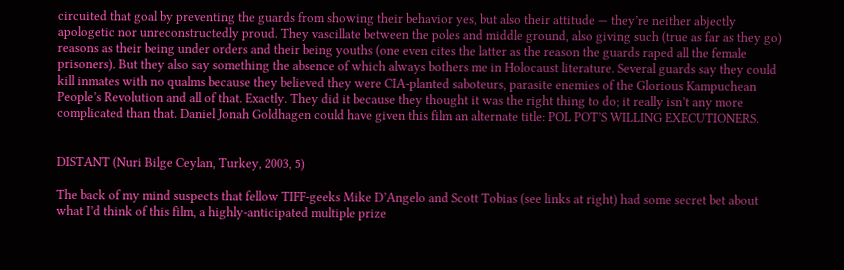circuited that goal by preventing the guards from showing their behavior yes, but also their attitude — they’re neither abjectly apologetic nor unreconstructedly proud. They vascillate between the poles and middle ground, also giving such (true as far as they go) reasons as their being under orders and their being youths (one even cites the latter as the reason the guards raped all the female prisoners). But they also say something the absence of which always bothers me in Holocaust literature. Several guards say they could kill inmates with no qualms because they believed they were CIA-planted saboteurs, parasite enemies of the Glorious Kampuchean People’s Revolution and all of that. Exactly. They did it because they thought it was the right thing to do; it really isn’t any more complicated than that. Daniel Jonah Goldhagen could have given this film an alternate title: POL POT’S WILLING EXECUTIONERS.


DISTANT (Nuri Bilge Ceylan, Turkey, 2003, 5)

The back of my mind suspects that fellow TIFF-geeks Mike D’Angelo and Scott Tobias (see links at right) had some secret bet about what I’d think of this film, a highly-anticipated multiple prize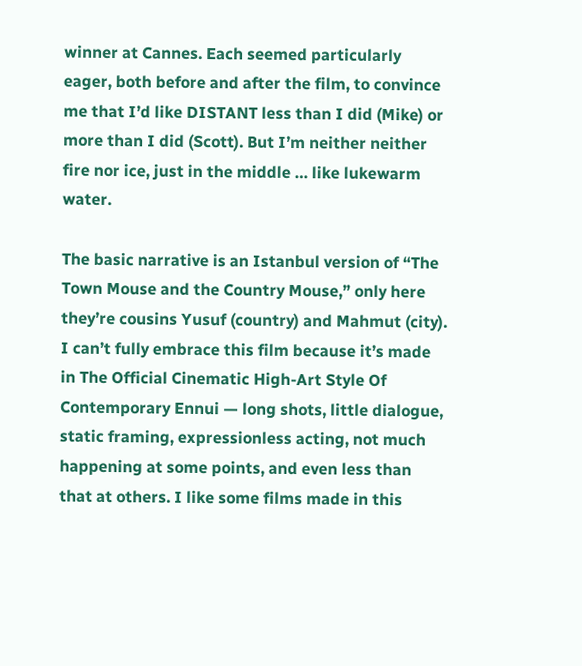winner at Cannes. Each seemed particularly eager, both before and after the film, to convince me that I’d like DISTANT less than I did (Mike) or more than I did (Scott). But I’m neither neither fire nor ice, just in the middle … like lukewarm water.

The basic narrative is an Istanbul version of “The Town Mouse and the Country Mouse,” only here they’re cousins Yusuf (country) and Mahmut (city). I can’t fully embrace this film because it’s made in The Official Cinematic High-Art Style Of Contemporary Ennui — long shots, little dialogue, static framing, expressionless acting, not much happening at some points, and even less than that at others. I like some films made in this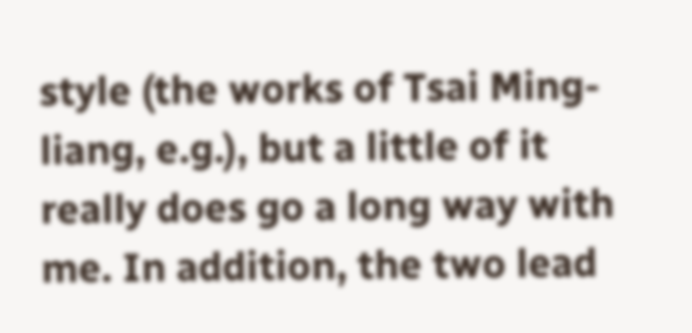style (the works of Tsai Ming-liang, e.g.), but a little of it really does go a long way with me. In addition, the two lead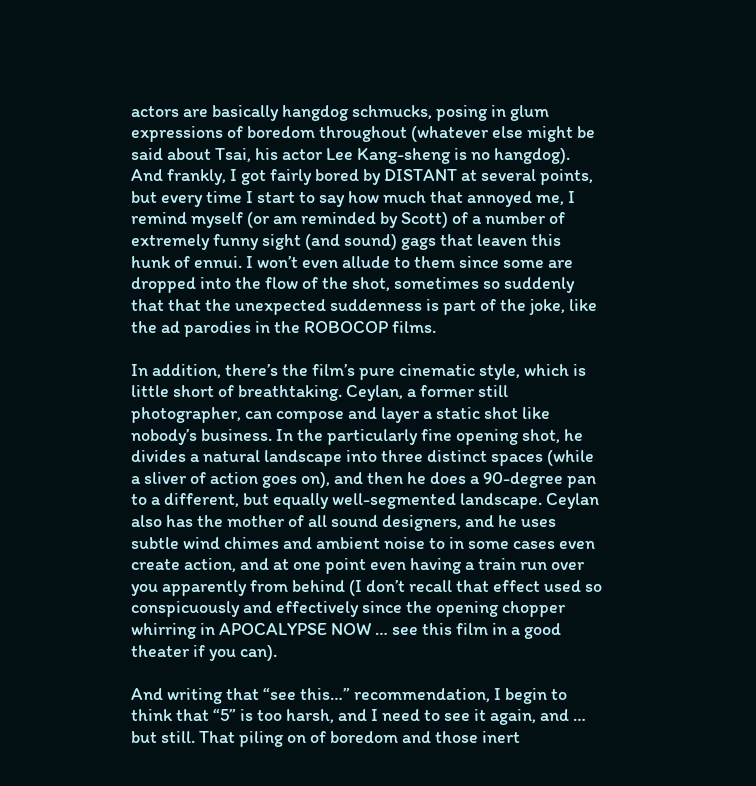actors are basically hangdog schmucks, posing in glum expressions of boredom throughout (whatever else might be said about Tsai, his actor Lee Kang-sheng is no hangdog). And frankly, I got fairly bored by DISTANT at several points, but every time I start to say how much that annoyed me, I remind myself (or am reminded by Scott) of a number of extremely funny sight (and sound) gags that leaven this hunk of ennui. I won’t even allude to them since some are dropped into the flow of the shot, sometimes so suddenly that that the unexpected suddenness is part of the joke, like the ad parodies in the ROBOCOP films.

In addition, there’s the film’s pure cinematic style, which is little short of breathtaking. Ceylan, a former still photographer, can compose and layer a static shot like nobody’s business. In the particularly fine opening shot, he divides a natural landscape into three distinct spaces (while a sliver of action goes on), and then he does a 90-degree pan to a different, but equally well-segmented landscape. Ceylan also has the mother of all sound designers, and he uses subtle wind chimes and ambient noise to in some cases even create action, and at one point even having a train run over you apparently from behind (I don’t recall that effect used so conspicuously and effectively since the opening chopper whirring in APOCALYPSE NOW … see this film in a good theater if you can).

And writing that “see this…” recommendation, I begin to think that “5” is too harsh, and I need to see it again, and … but still. That piling on of boredom and those inert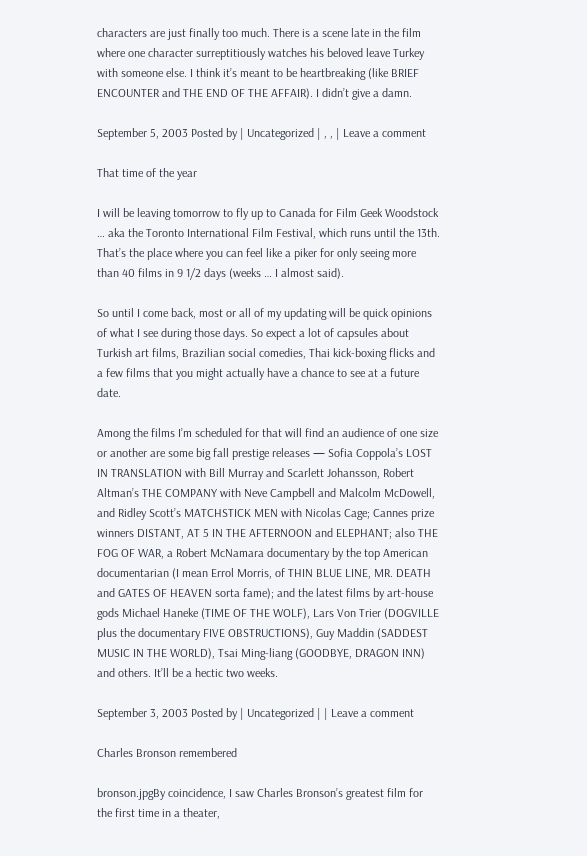characters are just finally too much. There is a scene late in the film where one character surreptitiously watches his beloved leave Turkey with someone else. I think it’s meant to be heartbreaking (like BRIEF ENCOUNTER and THE END OF THE AFFAIR). I didn’t give a damn.

September 5, 2003 Posted by | Uncategorized | , , | Leave a comment

That time of the year

I will be leaving tomorrow to fly up to Canada for Film Geek Woodstock … aka the Toronto International Film Festival, which runs until the 13th. That’s the place where you can feel like a piker for only seeing more than 40 films in 9 1/2 days (weeks … I almost said).

So until I come back, most or all of my updating will be quick opinions of what I see during those days. So expect a lot of capsules about Turkish art films, Brazilian social comedies, Thai kick-boxing flicks and a few films that you might actually have a chance to see at a future date.

Among the films I’m scheduled for that will find an audience of one size or another are some big fall prestige releases — Sofia Coppola’s LOST IN TRANSLATION with Bill Murray and Scarlett Johansson, Robert Altman’s THE COMPANY with Neve Campbell and Malcolm McDowell, and Ridley Scott’s MATCHSTICK MEN with Nicolas Cage; Cannes prize winners DISTANT, AT 5 IN THE AFTERNOON and ELEPHANT; also THE FOG OF WAR, a Robert McNamara documentary by the top American documentarian (I mean Errol Morris, of THIN BLUE LINE, MR. DEATH and GATES OF HEAVEN sorta fame); and the latest films by art-house gods Michael Haneke (TIME OF THE WOLF), Lars Von Trier (DOGVILLE plus the documentary FIVE OBSTRUCTIONS), Guy Maddin (SADDEST MUSIC IN THE WORLD), Tsai Ming-liang (GOODBYE, DRAGON INN) and others. It’ll be a hectic two weeks.

September 3, 2003 Posted by | Uncategorized | | Leave a comment

Charles Bronson remembered

bronson.jpgBy coincidence, I saw Charles Bronson’s greatest film for the first time in a theater,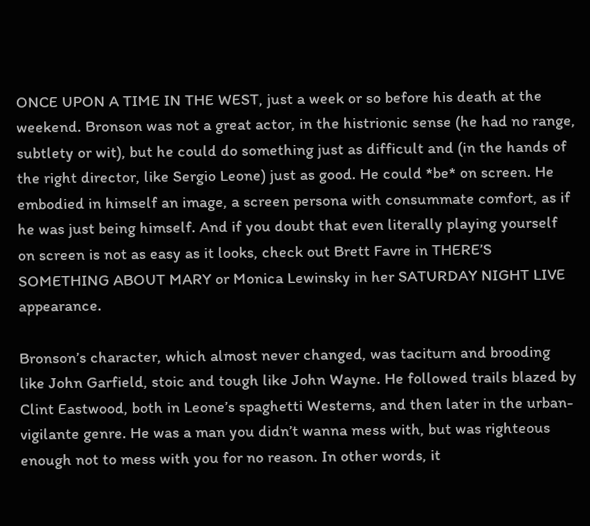ONCE UPON A TIME IN THE WEST, just a week or so before his death at the weekend. Bronson was not a great actor, in the histrionic sense (he had no range, subtlety or wit), but he could do something just as difficult and (in the hands of the right director, like Sergio Leone) just as good. He could *be* on screen. He embodied in himself an image, a screen persona with consummate comfort, as if he was just being himself. And if you doubt that even literally playing yourself on screen is not as easy as it looks, check out Brett Favre in THERE’S SOMETHING ABOUT MARY or Monica Lewinsky in her SATURDAY NIGHT LIVE appearance.

Bronson’s character, which almost never changed, was taciturn and brooding like John Garfield, stoic and tough like John Wayne. He followed trails blazed by Clint Eastwood, both in Leone’s spaghetti Westerns, and then later in the urban-vigilante genre. He was a man you didn’t wanna mess with, but was righteous enough not to mess with you for no reason. In other words, it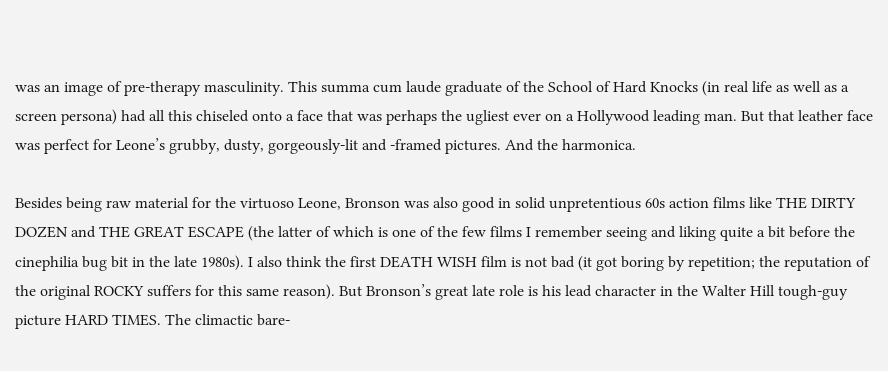was an image of pre-therapy masculinity. This summa cum laude graduate of the School of Hard Knocks (in real life as well as a screen persona) had all this chiseled onto a face that was perhaps the ugliest ever on a Hollywood leading man. But that leather face was perfect for Leone’s grubby, dusty, gorgeously-lit and -framed pictures. And the harmonica.

Besides being raw material for the virtuoso Leone, Bronson was also good in solid unpretentious 60s action films like THE DIRTY DOZEN and THE GREAT ESCAPE (the latter of which is one of the few films I remember seeing and liking quite a bit before the cinephilia bug bit in the late 1980s). I also think the first DEATH WISH film is not bad (it got boring by repetition; the reputation of the original ROCKY suffers for this same reason). But Bronson’s great late role is his lead character in the Walter Hill tough-guy picture HARD TIMES. The climactic bare-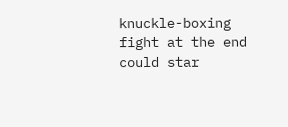knuckle-boxing fight at the end could star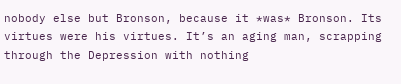nobody else but Bronson, because it *was* Bronson. Its virtues were his virtues. It’s an aging man, scrapping through the Depression with nothing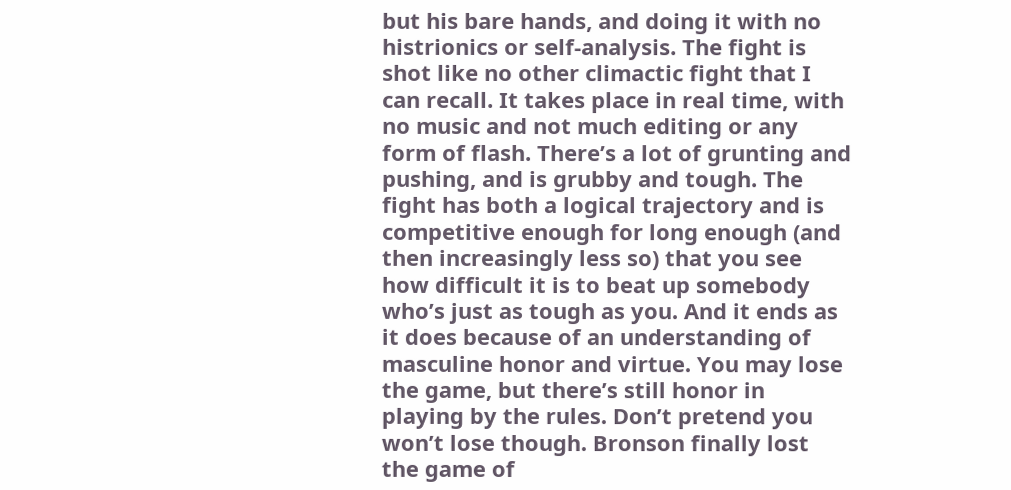but his bare hands, and doing it with no histrionics or self-analysis. The fight is shot like no other climactic fight that I can recall. It takes place in real time, with no music and not much editing or any form of flash. There’s a lot of grunting and pushing, and is grubby and tough. The fight has both a logical trajectory and is competitive enough for long enough (and then increasingly less so) that you see how difficult it is to beat up somebody who’s just as tough as you. And it ends as it does because of an understanding of masculine honor and virtue. You may lose the game, but there’s still honor in playing by the rules. Don’t pretend you won’t lose though. Bronson finally lost the game of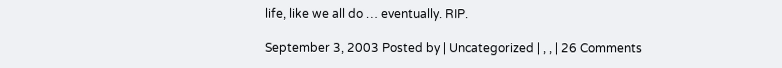life, like we all do … eventually. RIP.

September 3, 2003 Posted by | Uncategorized | , , | 26 Comments